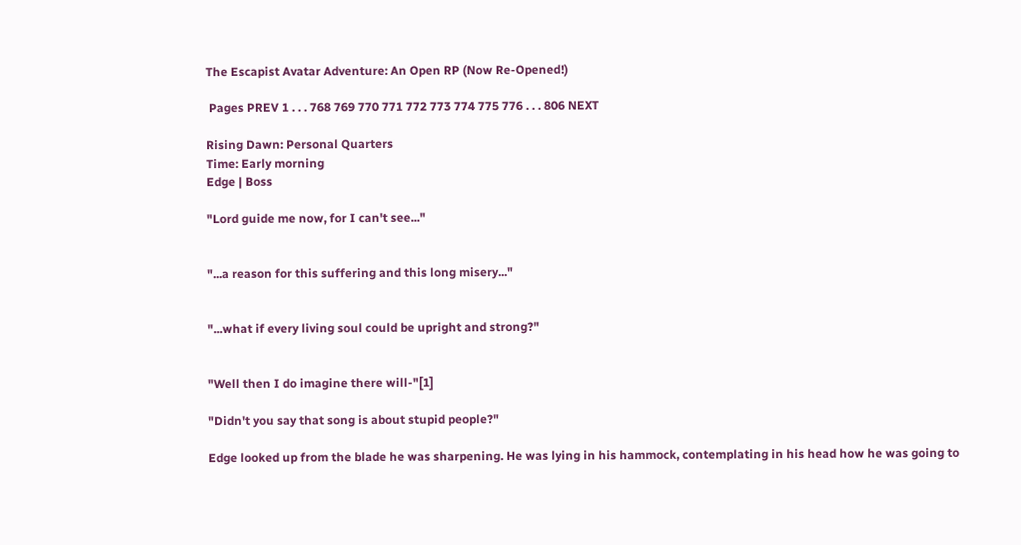The Escapist Avatar Adventure: An Open RP (Now Re-Opened!)

 Pages PREV 1 . . . 768 769 770 771 772 773 774 775 776 . . . 806 NEXT

Rising Dawn: Personal Quarters
Time: Early morning
Edge | Boss

"Lord guide me now, for I can't see..."


"...a reason for this suffering and this long misery..."


"...what if every living soul could be upright and strong?"


"Well then I do imagine there will-"[1]

"Didn't you say that song is about stupid people?"

Edge looked up from the blade he was sharpening. He was lying in his hammock, contemplating in his head how he was going to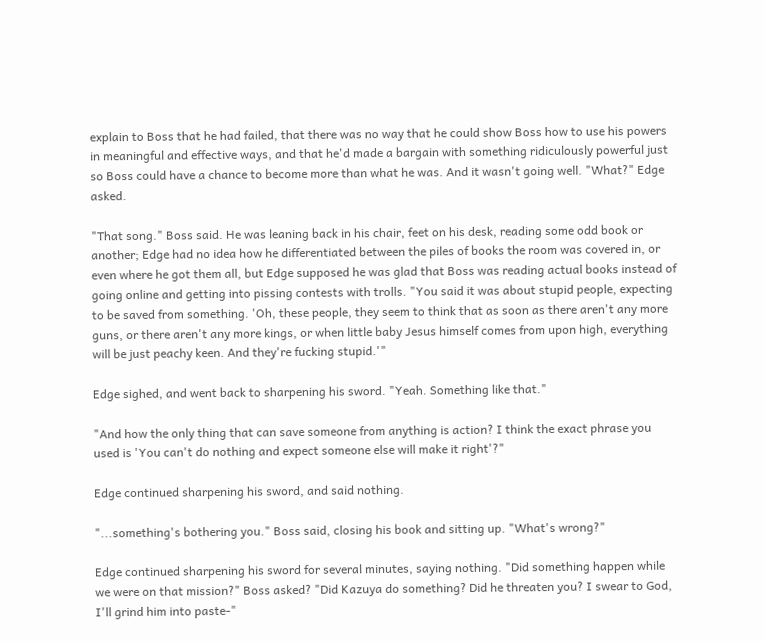explain to Boss that he had failed, that there was no way that he could show Boss how to use his powers in meaningful and effective ways, and that he'd made a bargain with something ridiculously powerful just so Boss could have a chance to become more than what he was. And it wasn't going well. "What?" Edge asked.

"That song." Boss said. He was leaning back in his chair, feet on his desk, reading some odd book or another; Edge had no idea how he differentiated between the piles of books the room was covered in, or even where he got them all, but Edge supposed he was glad that Boss was reading actual books instead of going online and getting into pissing contests with trolls. "You said it was about stupid people, expecting to be saved from something. 'Oh, these people, they seem to think that as soon as there aren't any more guns, or there aren't any more kings, or when little baby Jesus himself comes from upon high, everything will be just peachy keen. And they're fucking stupid.'"

Edge sighed, and went back to sharpening his sword. "Yeah. Something like that."

"And how the only thing that can save someone from anything is action? I think the exact phrase you used is 'You can't do nothing and expect someone else will make it right'?"

Edge continued sharpening his sword, and said nothing.

"...something's bothering you." Boss said, closing his book and sitting up. "What's wrong?"

Edge continued sharpening his sword for several minutes, saying nothing. "Did something happen while we were on that mission?" Boss asked? "Did Kazuya do something? Did he threaten you? I swear to God, I'll grind him into paste-"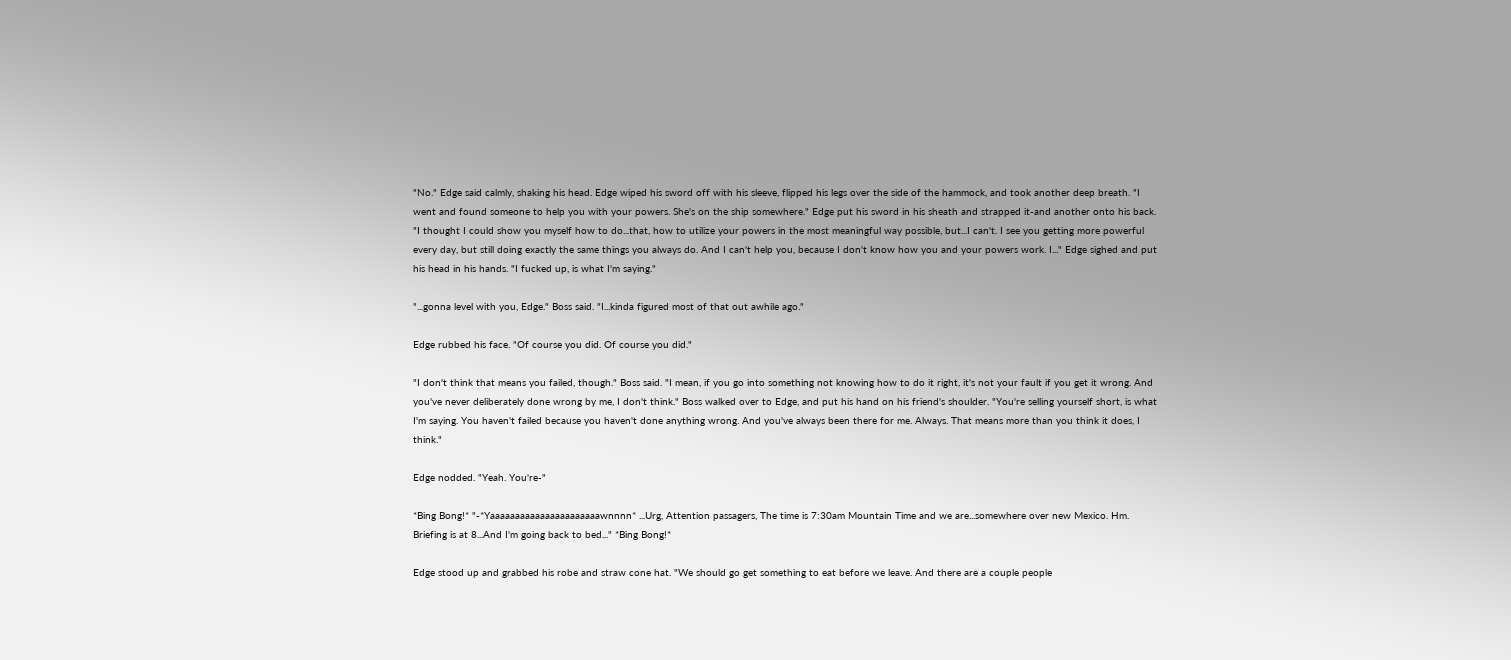"No." Edge said calmly, shaking his head. Edge wiped his sword off with his sleeve, flipped his legs over the side of the hammock, and took another deep breath. "I went and found someone to help you with your powers. She's on the ship somewhere." Edge put his sword in his sheath and strapped it-and another onto his back. "I thought I could show you myself how to do...that, how to utilize your powers in the most meaningful way possible, but...I can't. I see you getting more powerful every day, but still doing exactly the same things you always do. And I can't help you, because I don't know how you and your powers work. I..." Edge sighed and put his head in his hands. "I fucked up, is what I'm saying."

"...gonna level with you, Edge." Boss said. "I...kinda figured most of that out awhile ago."

Edge rubbed his face. "Of course you did. Of course you did."

"I don't think that means you failed, though." Boss said. "I mean, if you go into something not knowing how to do it right, it's not your fault if you get it wrong. And you've never deliberately done wrong by me, I don't think." Boss walked over to Edge, and put his hand on his friend's shoulder. "You're selling yourself short, is what I'm saying. You haven't failed because you haven't done anything wrong. And you've always been there for me. Always. That means more than you think it does, I think."

Edge nodded. "Yeah. You're-"

*Bing Bong!* "-*Yaaaaaaaaaaaaaaaaaaaaaawnnnn* ...Urg, Attention passagers, The time is 7:30am Mountain Time and we are...somewhere over new Mexico. Hm. Briefing is at 8...And I'm going back to bed..." *Bing Bong!*

Edge stood up and grabbed his robe and straw cone hat. "We should go get something to eat before we leave. And there are a couple people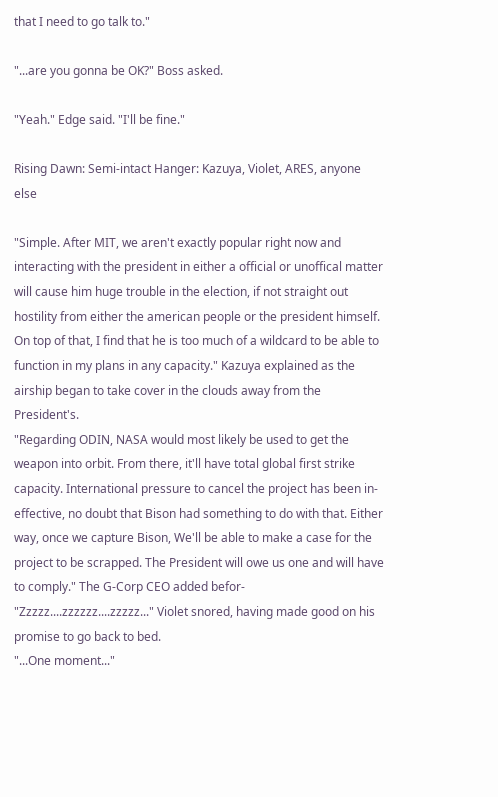that I need to go talk to."

"...are you gonna be OK?" Boss asked.

"Yeah." Edge said. "I'll be fine."

Rising Dawn: Semi-intact Hanger: Kazuya, Violet, ARES, anyone else

"Simple. After MIT, we aren't exactly popular right now and interacting with the president in either a official or unoffical matter will cause him huge trouble in the election, if not straight out hostility from either the american people or the president himself. On top of that, I find that he is too much of a wildcard to be able to function in my plans in any capacity." Kazuya explained as the airship began to take cover in the clouds away from the President's.
"Regarding ODIN, NASA would most likely be used to get the weapon into orbit. From there, it'll have total global first strike capacity. International pressure to cancel the project has been in-effective, no doubt that Bison had something to do with that. Either way, once we capture Bison, We'll be able to make a case for the project to be scrapped. The President will owe us one and will have to comply." The G-Corp CEO added befor-
"Zzzzz....zzzzzz....zzzzz..." Violet snored, having made good on his promise to go back to bed.
"...One moment..."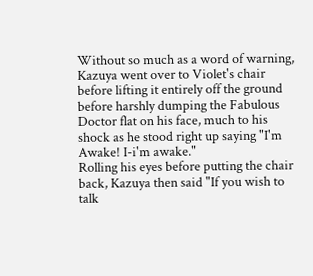Without so much as a word of warning, Kazuya went over to Violet's chair before lifting it entirely off the ground before harshly dumping the Fabulous Doctor flat on his face, much to his shock as he stood right up saying "I'm Awake! I-i'm awake."
Rolling his eyes before putting the chair back, Kazuya then said "If you wish to talk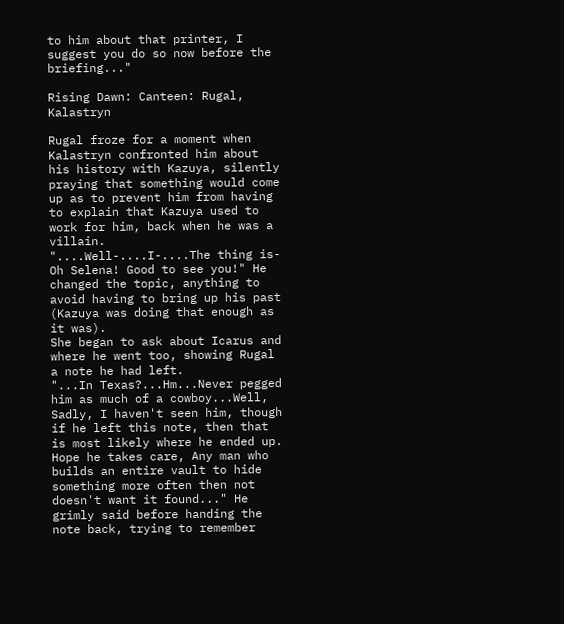to him about that printer, I suggest you do so now before the briefing..."

Rising Dawn: Canteen: Rugal, Kalastryn

Rugal froze for a moment when Kalastryn confronted him about his history with Kazuya, silently praying that something would come up as to prevent him from having to explain that Kazuya used to work for him, back when he was a villain.
"....Well-....I-....The thing is-Oh Selena! Good to see you!" He changed the topic, anything to avoid having to bring up his past (Kazuya was doing that enough as it was).
She began to ask about Icarus and where he went too, showing Rugal a note he had left.
"...In Texas?...Hm...Never pegged him as much of a cowboy...Well, Sadly, I haven't seen him, though if he left this note, then that is most likely where he ended up. Hope he takes care, Any man who builds an entire vault to hide something more often then not doesn't want it found..." He grimly said before handing the note back, trying to remember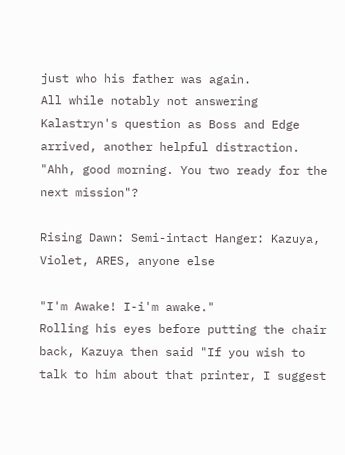just who his father was again.
All while notably not answering Kalastryn's question as Boss and Edge arrived, another helpful distraction.
"Ahh, good morning. You two ready for the next mission"?

Rising Dawn: Semi-intact Hanger: Kazuya, Violet, ARES, anyone else

"I'm Awake! I-i'm awake."
Rolling his eyes before putting the chair back, Kazuya then said "If you wish to talk to him about that printer, I suggest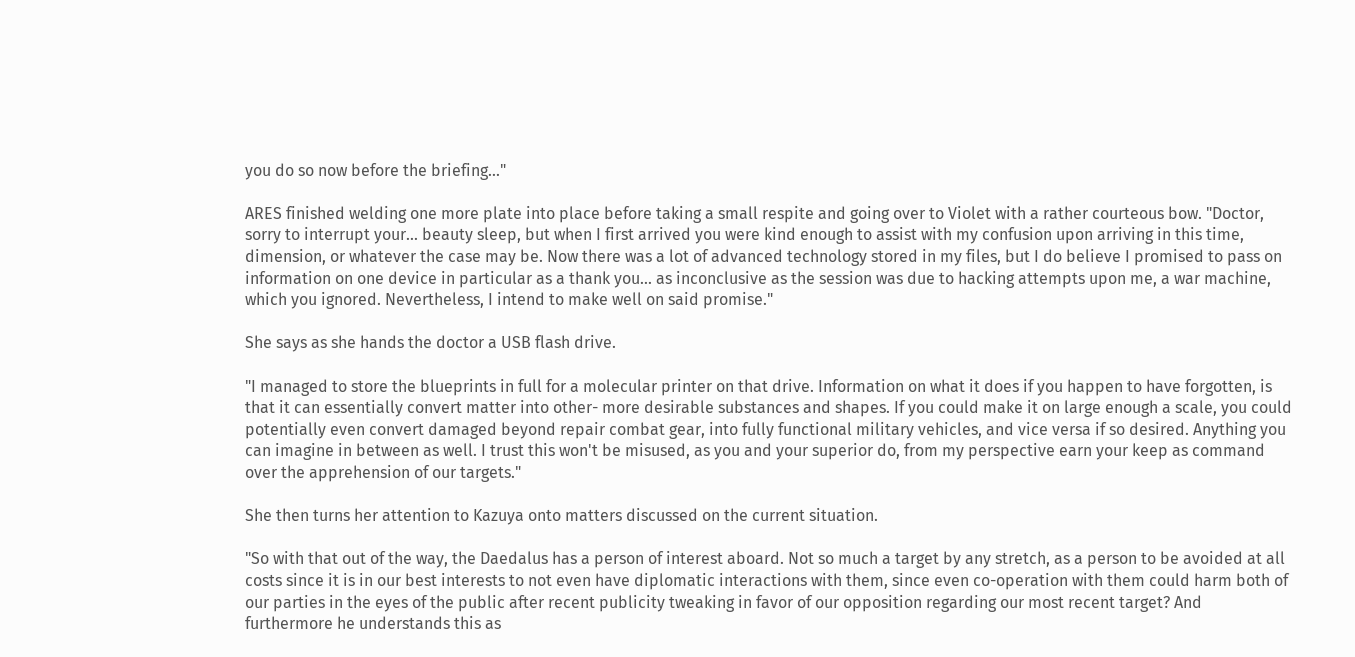you do so now before the briefing..."

ARES finished welding one more plate into place before taking a small respite and going over to Violet with a rather courteous bow. "Doctor, sorry to interrupt your... beauty sleep, but when I first arrived you were kind enough to assist with my confusion upon arriving in this time, dimension, or whatever the case may be. Now there was a lot of advanced technology stored in my files, but I do believe I promised to pass on information on one device in particular as a thank you... as inconclusive as the session was due to hacking attempts upon me, a war machine, which you ignored. Nevertheless, I intend to make well on said promise."

She says as she hands the doctor a USB flash drive.

"I managed to store the blueprints in full for a molecular printer on that drive. Information on what it does if you happen to have forgotten, is that it can essentially convert matter into other- more desirable substances and shapes. If you could make it on large enough a scale, you could potentially even convert damaged beyond repair combat gear, into fully functional military vehicles, and vice versa if so desired. Anything you can imagine in between as well. I trust this won't be misused, as you and your superior do, from my perspective earn your keep as command over the apprehension of our targets."

She then turns her attention to Kazuya onto matters discussed on the current situation.

"So with that out of the way, the Daedalus has a person of interest aboard. Not so much a target by any stretch, as a person to be avoided at all costs since it is in our best interests to not even have diplomatic interactions with them, since even co-operation with them could harm both of our parties in the eyes of the public after recent publicity tweaking in favor of our opposition regarding our most recent target? And furthermore he understands this as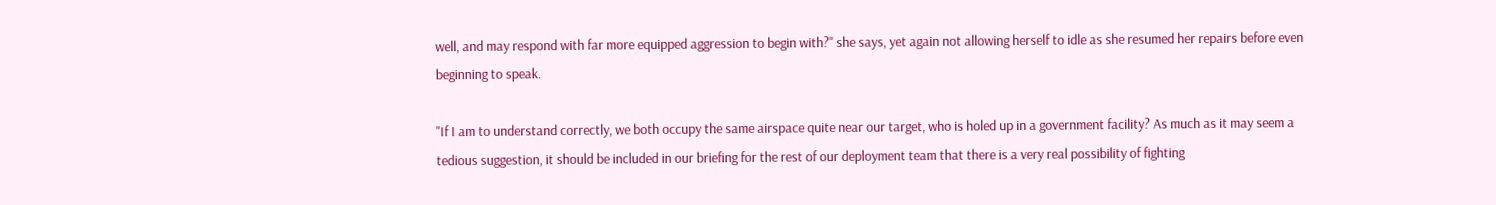well, and may respond with far more equipped aggression to begin with?" she says, yet again not allowing herself to idle as she resumed her repairs before even beginning to speak.

"If I am to understand correctly, we both occupy the same airspace quite near our target, who is holed up in a government facility? As much as it may seem a tedious suggestion, it should be included in our briefing for the rest of our deployment team that there is a very real possibility of fighting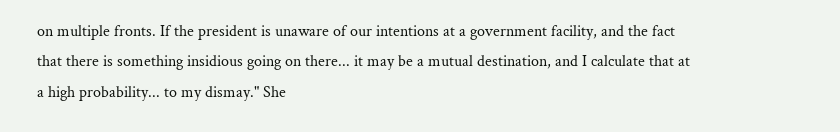on multiple fronts. If the president is unaware of our intentions at a government facility, and the fact that there is something insidious going on there... it may be a mutual destination, and I calculate that at a high probability... to my dismay." She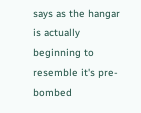says as the hangar is actually beginning to resemble it's pre-bombed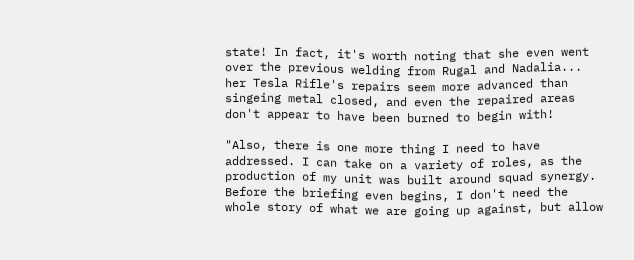state! In fact, it's worth noting that she even went over the previous welding from Rugal and Nadalia... her Tesla Rifle's repairs seem more advanced than singeing metal closed, and even the repaired areas don't appear to have been burned to begin with!

"Also, there is one more thing I need to have addressed. I can take on a variety of roles, as the production of my unit was built around squad synergy. Before the briefing even begins, I don't need the whole story of what we are going up against, but allow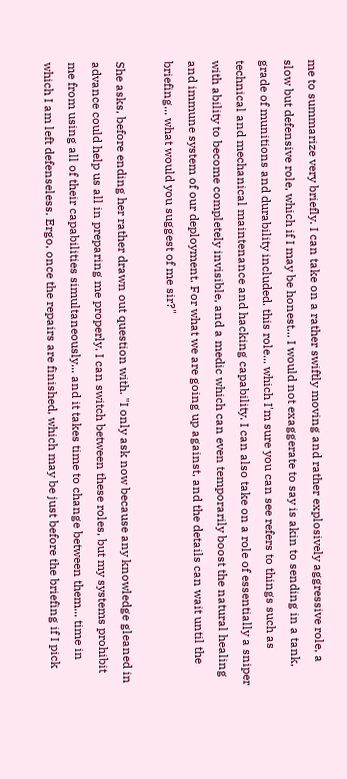me to summarize very briefly. I can take on a rather swiftly moving and rather explosively aggressive role, a slow but defensive role, which if I may be honest... I would not exaggerate to say is akin to sending in a tank, grade of munitions and durability included. this role... which I'm sure you can see refers to things such as technical and mechanical maintenance and hacking capability. I can also take on a role of essentially a sniper with ability to become completely invisible, and a medic which can even temporarily boost the natural healing and immune system of our deployment. For what we are going up against, and the details can wait until the briefing... what would you suggest of me sir?"

She asks, before ending her rather drawn out question with. "I only ask now because any knowledge gleaned in advance could help us all in preparing me properly. I can switch between these roles, but my systems prohibit me from using all of their capabilities simultaneously... and it takes time to change between them... time in which I am left defenseless. Ergo, once the repairs are finished, which may be just before the briefing if I pick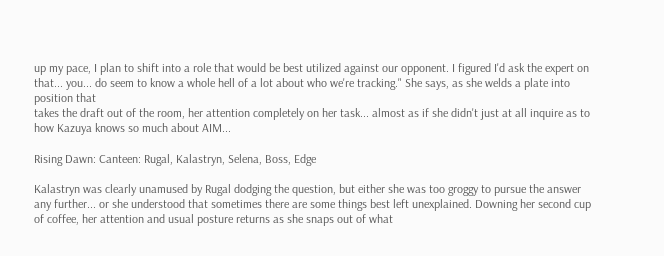up my pace, I plan to shift into a role that would be best utilized against our opponent. I figured I'd ask the expert on that... you... do seem to know a whole hell of a lot about who we're tracking." She says, as she welds a plate into position that
takes the draft out of the room, her attention completely on her task... almost as if she didn't just at all inquire as to how Kazuya knows so much about AIM...

Rising Dawn: Canteen: Rugal, Kalastryn, Selena, Boss, Edge

Kalastryn was clearly unamused by Rugal dodging the question, but either she was too groggy to pursue the answer any further... or she understood that sometimes there are some things best left unexplained. Downing her second cup of coffee, her attention and usual posture returns as she snaps out of what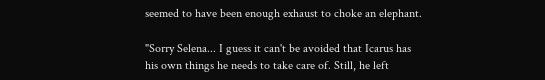seemed to have been enough exhaust to choke an elephant.

"Sorry Selena... I guess it can't be avoided that Icarus has his own things he needs to take care of. Still, he left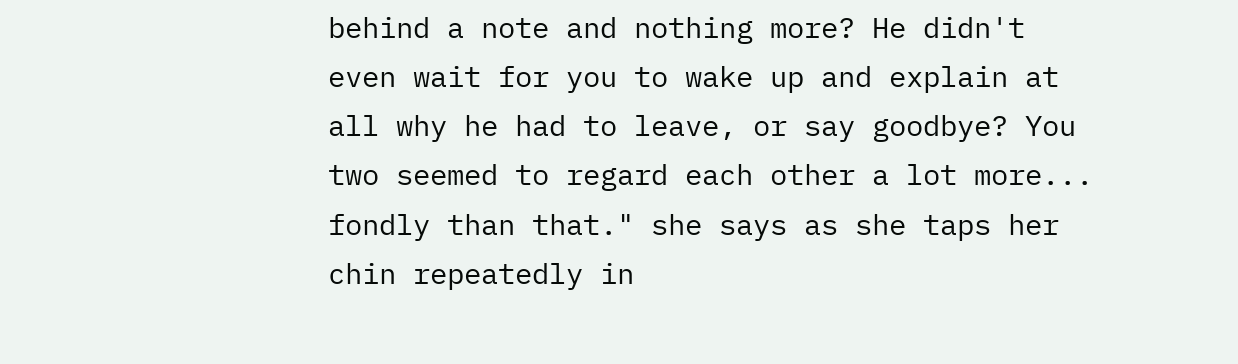behind a note and nothing more? He didn't even wait for you to wake up and explain at all why he had to leave, or say goodbye? You two seemed to regard each other a lot more... fondly than that." she says as she taps her chin repeatedly in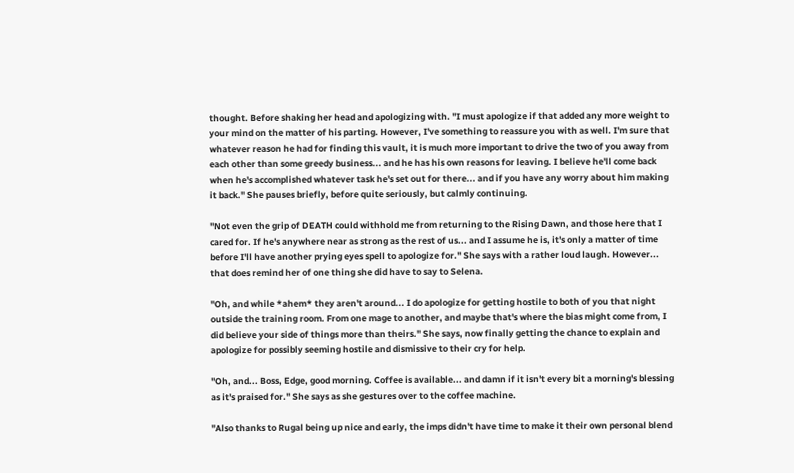thought. Before shaking her head and apologizing with. "I must apologize if that added any more weight to your mind on the matter of his parting. However, I've something to reassure you with as well. I'm sure that whatever reason he had for finding this vault, it is much more important to drive the two of you away from each other than some greedy business... and he has his own reasons for leaving. I believe he'll come back when he's accomplished whatever task he's set out for there... and if you have any worry about him making it back." She pauses briefly, before quite seriously, but calmly continuing.

"Not even the grip of DEATH could withhold me from returning to the Rising Dawn, and those here that I cared for. If he's anywhere near as strong as the rest of us... and I assume he is, it's only a matter of time before I'll have another prying eyes spell to apologize for." She says with a rather loud laugh. However... that does remind her of one thing she did have to say to Selena.

"Oh, and while *ahem* they aren't around... I do apologize for getting hostile to both of you that night outside the training room. From one mage to another, and maybe that's where the bias might come from, I did believe your side of things more than theirs." She says, now finally getting the chance to explain and apologize for possibly seeming hostile and dismissive to their cry for help.

"Oh, and... Boss, Edge, good morning. Coffee is available... and damn if it isn't every bit a morning's blessing as it's praised for." She says as she gestures over to the coffee machine.

"Also thanks to Rugal being up nice and early, the imps didn't have time to make it their own personal blend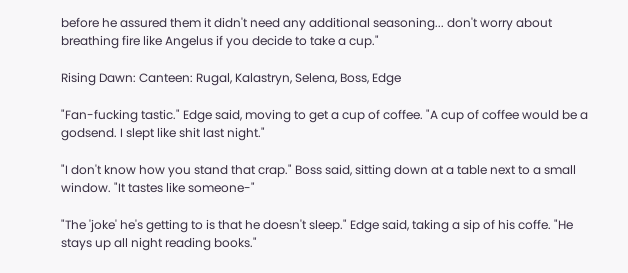before he assured them it didn't need any additional seasoning... don't worry about breathing fire like Angelus if you decide to take a cup."

Rising Dawn: Canteen: Rugal, Kalastryn, Selena, Boss, Edge

"Fan-fucking tastic." Edge said, moving to get a cup of coffee. "A cup of coffee would be a godsend. I slept like shit last night."

"I don't know how you stand that crap." Boss said, sitting down at a table next to a small window. "It tastes like someone-"

"The 'joke' he's getting to is that he doesn't sleep." Edge said, taking a sip of his coffe. "He stays up all night reading books."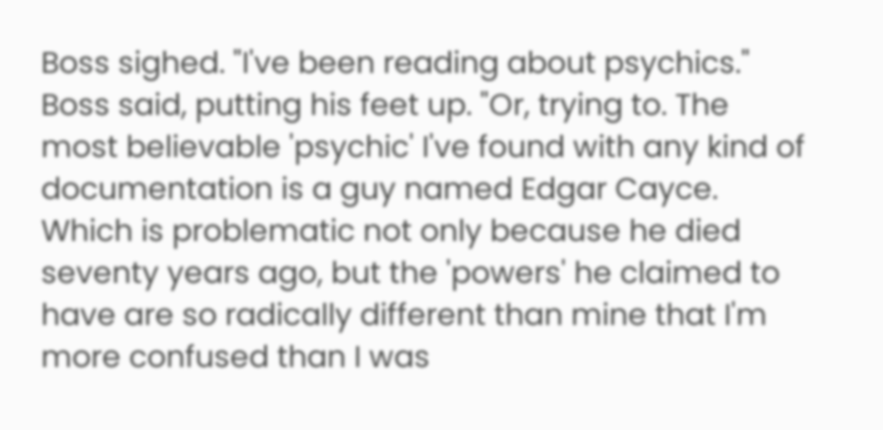Boss sighed. "I've been reading about psychics." Boss said, putting his feet up. "Or, trying to. The most believable 'psychic' I've found with any kind of documentation is a guy named Edgar Cayce. Which is problematic not only because he died seventy years ago, but the 'powers' he claimed to have are so radically different than mine that I'm more confused than I was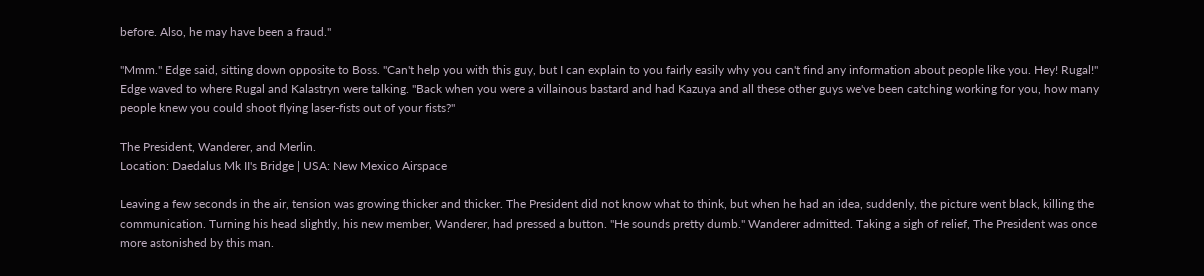before. Also, he may have been a fraud."

"Mmm." Edge said, sitting down opposite to Boss. "Can't help you with this guy, but I can explain to you fairly easily why you can't find any information about people like you. Hey! Rugal!" Edge waved to where Rugal and Kalastryn were talking. "Back when you were a villainous bastard and had Kazuya and all these other guys we've been catching working for you, how many people knew you could shoot flying laser-fists out of your fists?"

The President, Wanderer, and Merlin.
Location: Daedalus Mk II's Bridge | USA: New Mexico Airspace

Leaving a few seconds in the air, tension was growing thicker and thicker. The President did not know what to think, but when he had an idea, suddenly, the picture went black, killing the communication. Turning his head slightly, his new member, Wanderer, had pressed a button. "He sounds pretty dumb." Wanderer admitted. Taking a sigh of relief, The President was once more astonished by this man.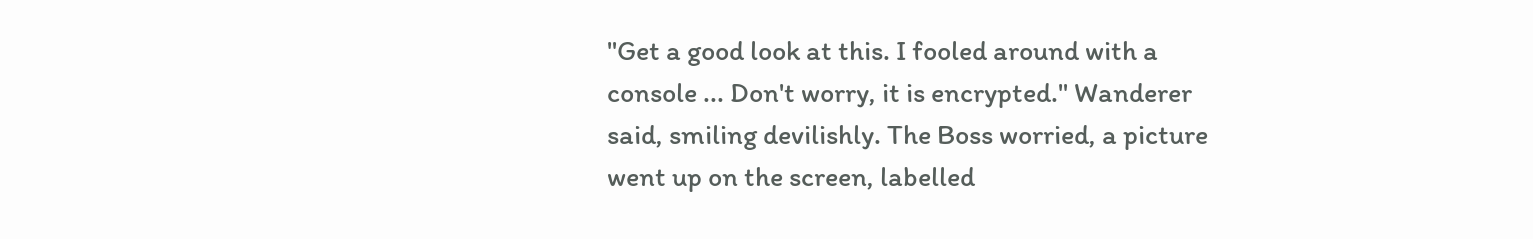"Get a good look at this. I fooled around with a console ... Don't worry, it is encrypted." Wanderer said, smiling devilishly. The Boss worried, a picture went up on the screen, labelled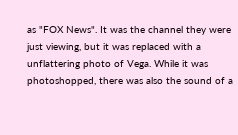as "FOX News". It was the channel they were just viewing, but it was replaced with a unflattering photo of Vega. While it was photoshopped, there was also the sound of a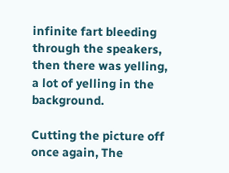infinite fart bleeding through the speakers, then there was yelling, a lot of yelling in the background.

Cutting the picture off once again, The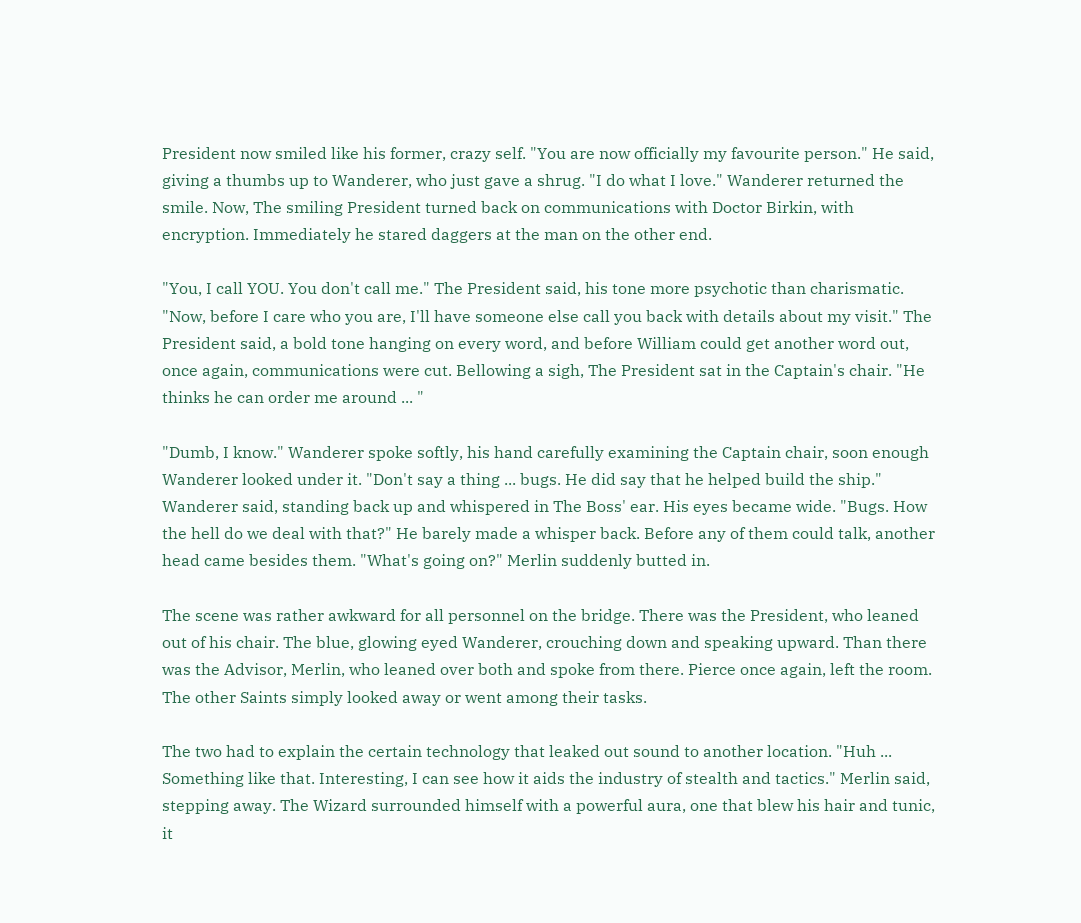President now smiled like his former, crazy self. "You are now officially my favourite person." He said, giving a thumbs up to Wanderer, who just gave a shrug. "I do what I love." Wanderer returned the smile. Now, The smiling President turned back on communications with Doctor Birkin, with encryption. Immediately he stared daggers at the man on the other end.

"You, I call YOU. You don't call me." The President said, his tone more psychotic than charismatic. "Now, before I care who you are, I'll have someone else call you back with details about my visit." The President said, a bold tone hanging on every word, and before William could get another word out, once again, communications were cut. Bellowing a sigh, The President sat in the Captain's chair. "He thinks he can order me around ... "

"Dumb, I know." Wanderer spoke softly, his hand carefully examining the Captain chair, soon enough Wanderer looked under it. "Don't say a thing ... bugs. He did say that he helped build the ship." Wanderer said, standing back up and whispered in The Boss' ear. His eyes became wide. "Bugs. How the hell do we deal with that?" He barely made a whisper back. Before any of them could talk, another head came besides them. "What's going on?" Merlin suddenly butted in.

The scene was rather awkward for all personnel on the bridge. There was the President, who leaned out of his chair. The blue, glowing eyed Wanderer, crouching down and speaking upward. Than there was the Advisor, Merlin, who leaned over both and spoke from there. Pierce once again, left the room. The other Saints simply looked away or went among their tasks.

The two had to explain the certain technology that leaked out sound to another location. "Huh ... Something like that. Interesting, I can see how it aids the industry of stealth and tactics." Merlin said, stepping away. The Wizard surrounded himself with a powerful aura, one that blew his hair and tunic, it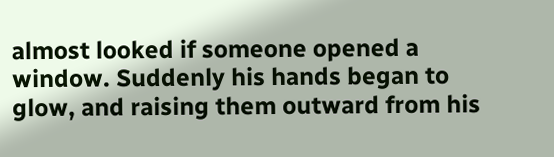almost looked if someone opened a window. Suddenly his hands began to glow, and raising them outward from his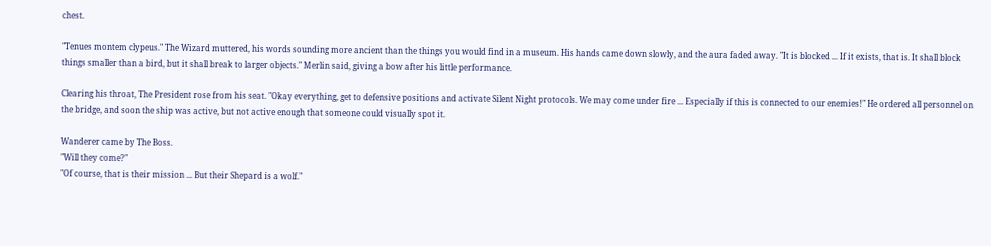chest.

"Tenues montem clypeus." The Wizard muttered, his words sounding more ancient than the things you would find in a museum. His hands came down slowly, and the aura faded away. "It is blocked ... If it exists, that is. It shall block things smaller than a bird, but it shall break to larger objects." Merlin said, giving a bow after his little performance.

Clearing his throat, The President rose from his seat. "Okay everything, get to defensive positions and activate Silent Night protocols. We may come under fire ... Especially if this is connected to our enemies!" He ordered all personnel on the bridge, and soon the ship was active, but not active enough that someone could visually spot it.

Wanderer came by The Boss.
"Will they come?"
"Of course, that is their mission ... But their Shepard is a wolf."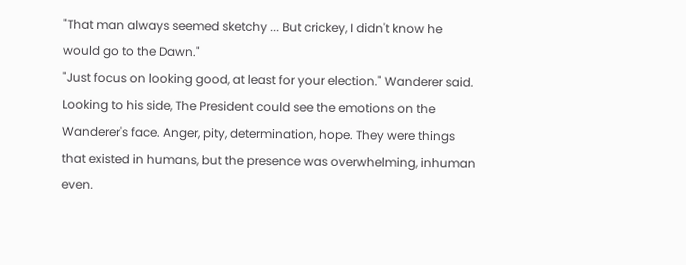"That man always seemed sketchy ... But crickey, I didn't know he would go to the Dawn."
"Just focus on looking good, at least for your election." Wanderer said. Looking to his side, The President could see the emotions on the Wanderer's face. Anger, pity, determination, hope. They were things that existed in humans, but the presence was overwhelming, inhuman even.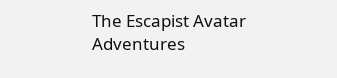The Escapist Avatar Adventures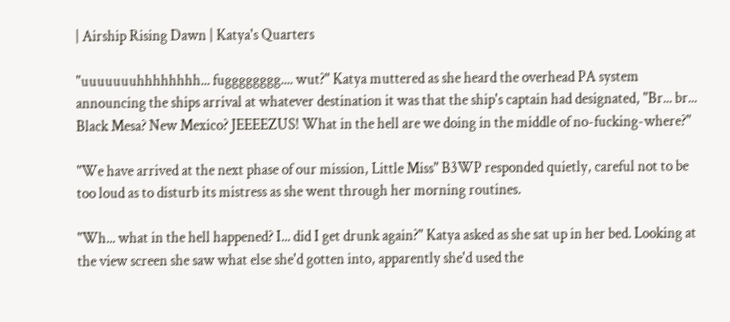| Airship Rising Dawn | Katya's Quarters

"uuuuuuuhhhhhhhh... fugggggggg.... wut?" Katya muttered as she heard the overhead PA system announcing the ships arrival at whatever destination it was that the ship's captain had designated, "Br... br... Black Mesa? New Mexico? JEEEEZUS! What in the hell are we doing in the middle of no-fucking-where?"

"We have arrived at the next phase of our mission, Little Miss" B3WP responded quietly, careful not to be too loud as to disturb its mistress as she went through her morning routines.

"Wh... what in the hell happened? I... did I get drunk again?" Katya asked as she sat up in her bed. Looking at the view screen she saw what else she'd gotten into, apparently she'd used the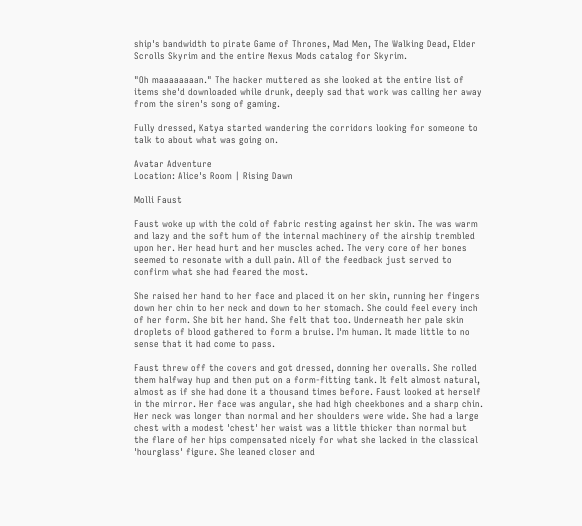ship's bandwidth to pirate Game of Thrones, Mad Men, The Walking Dead, Elder Scrolls Skyrim and the entire Nexus Mods catalog for Skyrim.

"Oh maaaaaaaan." The hacker muttered as she looked at the entire list of items she'd downloaded while drunk, deeply sad that work was calling her away from the siren's song of gaming.

Fully dressed, Katya started wandering the corridors looking for someone to talk to about what was going on.

Avatar Adventure
Location: Alice's Room | Rising Dawn

Molli Faust

Faust woke up with the cold of fabric resting against her skin. The was warm and lazy and the soft hum of the internal machinery of the airship trembled upon her. Her head hurt and her muscles ached. The very core of her bones seemed to resonate with a dull pain. All of the feedback just served to confirm what she had feared the most.

She raised her hand to her face and placed it on her skin, running her fingers down her chin to her neck and down to her stomach. She could feel every inch of her form. She bit her hand. She felt that too. Underneath her pale skin droplets of blood gathered to form a bruise. I'm human. It made little to no sense that it had come to pass.

Faust threw off the covers and got dressed, donning her overalls. She rolled them halfway hup and then put on a form-fitting tank. It felt almost natural, almost as if she had done it a thousand times before. Faust looked at herself in the mirror. Her face was angular, she had high cheekbones and a sharp chin. Her neck was longer than normal and her shoulders were wide. She had a large chest with a modest 'chest' her waist was a little thicker than normal but the flare of her hips compensated nicely for what she lacked in the classical 'hourglass' figure. She leaned closer and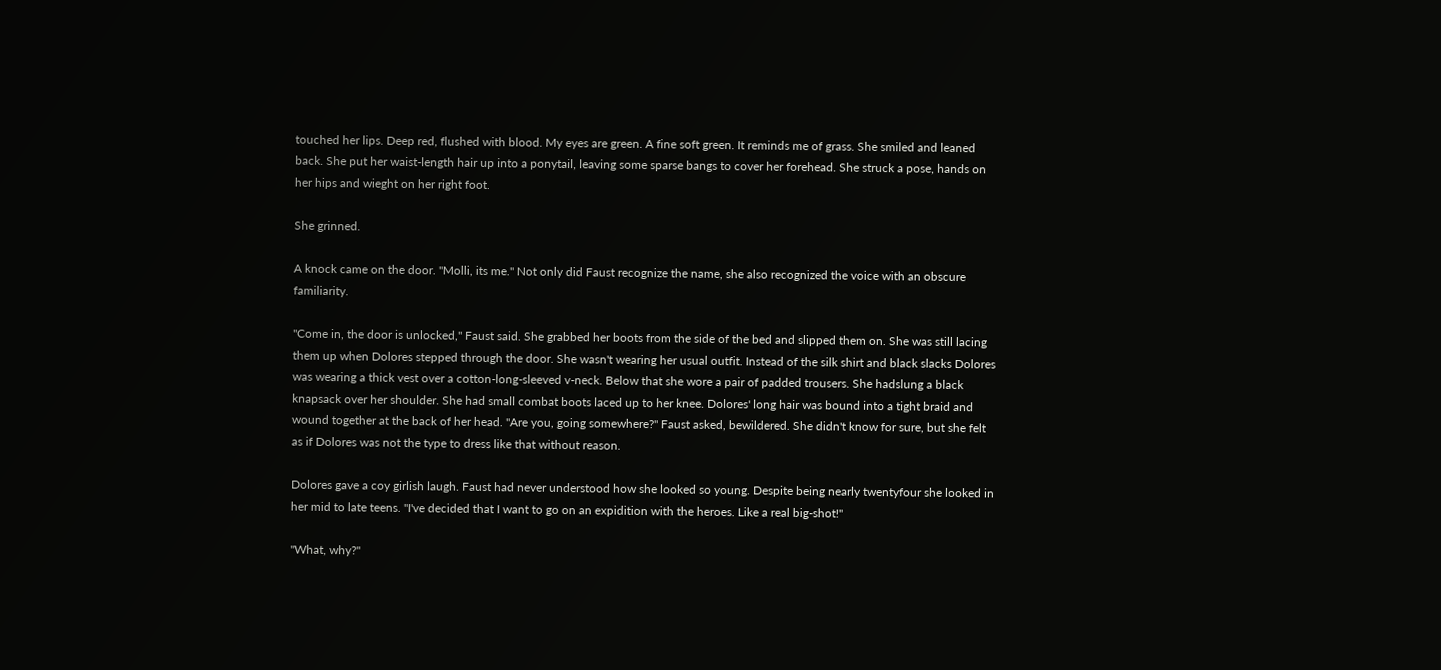touched her lips. Deep red, flushed with blood. My eyes are green. A fine soft green. It reminds me of grass. She smiled and leaned back. She put her waist-length hair up into a ponytail, leaving some sparse bangs to cover her forehead. She struck a pose, hands on her hips and wieght on her right foot.

She grinned.

A knock came on the door. "Molli, its me." Not only did Faust recognize the name, she also recognized the voice with an obscure familiarity.

"Come in, the door is unlocked," Faust said. She grabbed her boots from the side of the bed and slipped them on. She was still lacing them up when Dolores stepped through the door. She wasn't wearing her usual outfit. Instead of the silk shirt and black slacks Dolores was wearing a thick vest over a cotton-long-sleeved v-neck. Below that she wore a pair of padded trousers. She hadslung a black knapsack over her shoulder. She had small combat boots laced up to her knee. Dolores' long hair was bound into a tight braid and wound together at the back of her head. "Are you, going somewhere?" Faust asked, bewildered. She didn't know for sure, but she felt as if Dolores was not the type to dress like that without reason.

Dolores gave a coy girlish laugh. Faust had never understood how she looked so young. Despite being nearly twentyfour she looked in her mid to late teens. "I've decided that I want to go on an expidition with the heroes. Like a real big-shot!"

"What, why?"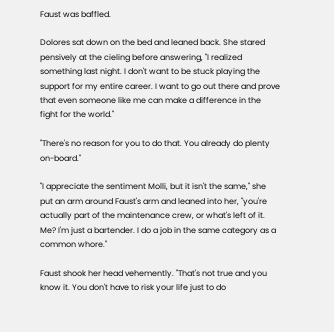Faust was baffled.

Dolores sat down on the bed and leaned back. She stared pensively at the cieling before answering, "I realized something last night. I don't want to be stuck playing the support for my entire career. I want to go out there and prove that even someone like me can make a difference in the fight for the world."

"There's no reason for you to do that. You already do plenty on-board."

"I appreciate the sentiment Molli, but it isn't the same," she put an arm around Faust's arm and leaned into her, "you're actually part of the maintenance crew, or what's left of it. Me? I'm just a bartender. I do a job in the same category as a common whore."

Faust shook her head vehemently. "That's not true and you know it. You don't have to risk your life just to do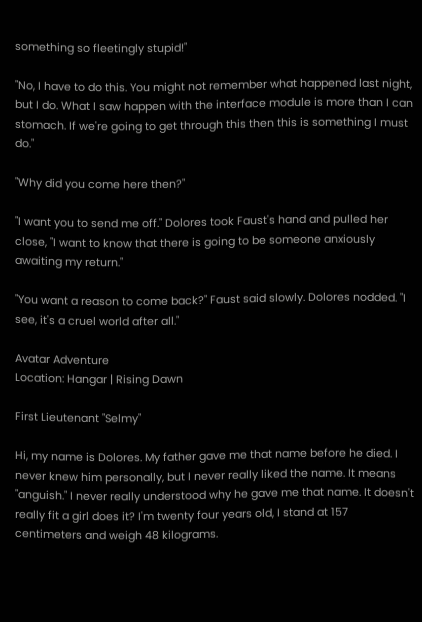something so fleetingly stupid!"

"No, I have to do this. You might not remember what happened last night, but I do. What I saw happen with the interface module is more than I can stomach. If we're going to get through this then this is something I must do."

"Why did you come here then?"

"I want you to send me off." Dolores took Faust's hand and pulled her close, "I want to know that there is going to be someone anxiously awaiting my return."

"You want a reason to come back?" Faust said slowly. Dolores nodded. "I see, it's a cruel world after all."

Avatar Adventure
Location: Hangar | Rising Dawn

First Lieutenant "Selmy"

Hi, my name is Dolores. My father gave me that name before he died. I never knew him personally, but I never really liked the name. It means "anguish." I never really understood why he gave me that name. It doesn't really fit a girl does it? I'm twenty four years old, I stand at 157 centimeters and weigh 48 kilograms.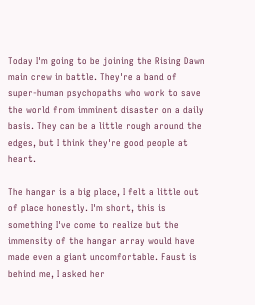Today I'm going to be joining the Rising Dawn main crew in battle. They're a band of super-human psychopaths who work to save the world from imminent disaster on a daily basis. They can be a little rough around the edges, but I think they're good people at heart.

The hangar is a big place, I felt a little out of place honestly. I'm short, this is something I've come to realize but the immensity of the hangar array would have made even a giant uncomfortable. Faust is behind me, I asked her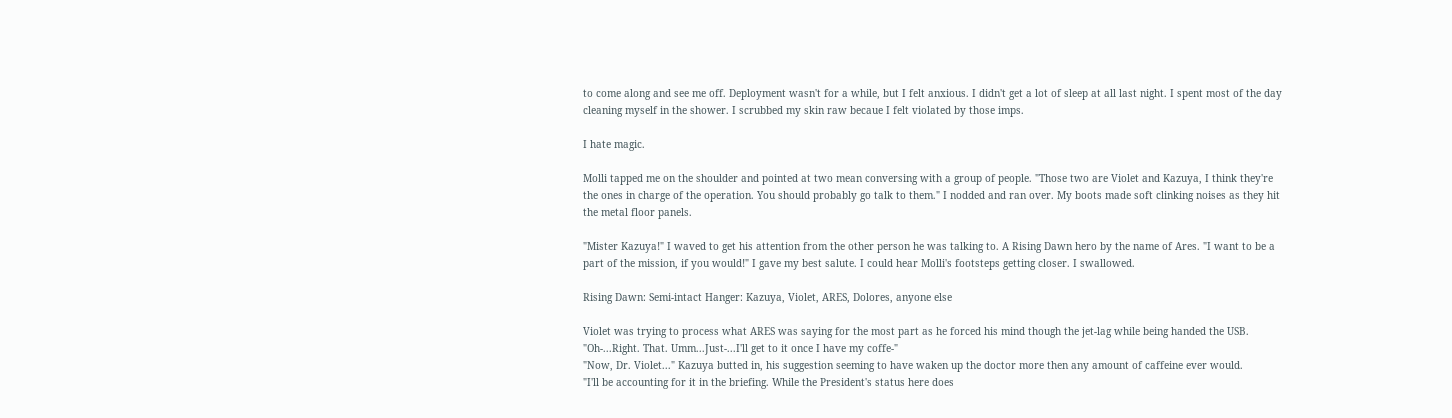to come along and see me off. Deployment wasn't for a while, but I felt anxious. I didn't get a lot of sleep at all last night. I spent most of the day cleaning myself in the shower. I scrubbed my skin raw becaue I felt violated by those imps.

I hate magic.

Molli tapped me on the shoulder and pointed at two mean conversing with a group of people. "Those two are Violet and Kazuya, I think they're the ones in charge of the operation. You should probably go talk to them." I nodded and ran over. My boots made soft clinking noises as they hit the metal floor panels.

"Mister Kazuya!" I waved to get his attention from the other person he was talking to. A Rising Dawn hero by the name of Ares. "I want to be a part of the mission, if you would!" I gave my best salute. I could hear Molli's footsteps getting closer. I swallowed.

Rising Dawn: Semi-intact Hanger: Kazuya, Violet, ARES, Dolores, anyone else

Violet was trying to process what ARES was saying for the most part as he forced his mind though the jet-lag while being handed the USB.
"Oh-...Right. That. Umm...Just-...I'll get to it once I have my coffe-"
"Now, Dr. Violet..." Kazuya butted in, his suggestion seeming to have waken up the doctor more then any amount of caffeine ever would.
"I'll be accounting for it in the briefing. While the President's status here does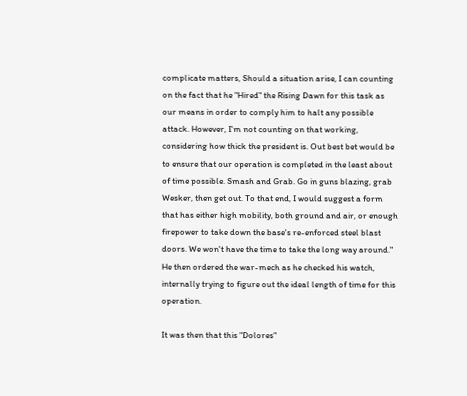complicate matters, Should a situation arise, I can counting on the fact that he "Hired" the Rising Dawn for this task as our means in order to comply him to halt any possible attack. However, I'm not counting on that working, considering how thick the president is. Out best bet would be to ensure that our operation is completed in the least about of time possible. Smash and Grab. Go in guns blazing, grab Wesker, then get out. To that end, I would suggest a form that has either high mobility, both ground and air, or enough firepower to take down the base's re-enforced steel blast doors. We won't have the time to take the long way around." He then ordered the war-mech as he checked his watch, internally trying to figure out the ideal length of time for this operation.

It was then that this "Dolores"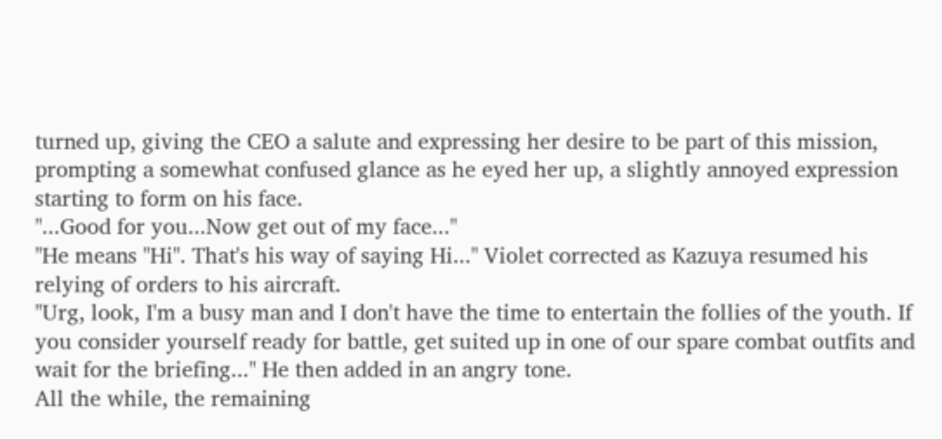turned up, giving the CEO a salute and expressing her desire to be part of this mission, prompting a somewhat confused glance as he eyed her up, a slightly annoyed expression starting to form on his face.
"...Good for you...Now get out of my face..."
"He means "Hi". That's his way of saying Hi..." Violet corrected as Kazuya resumed his relying of orders to his aircraft.
"Urg, look, I'm a busy man and I don't have the time to entertain the follies of the youth. If you consider yourself ready for battle, get suited up in one of our spare combat outfits and wait for the briefing..." He then added in an angry tone.
All the while, the remaining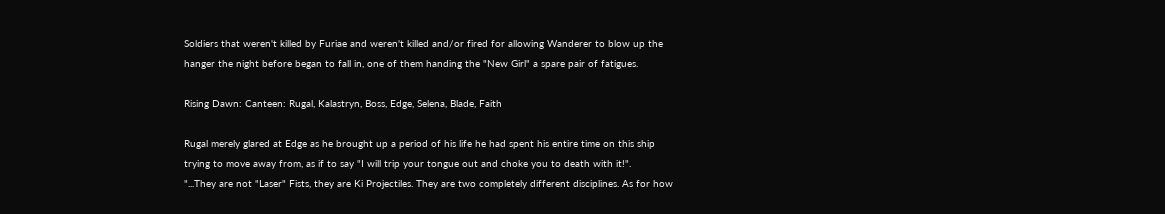Soldiers that weren't killed by Furiae and weren't killed and/or fired for allowing Wanderer to blow up the hanger the night before began to fall in, one of them handing the "New Girl" a spare pair of fatigues.

Rising Dawn: Canteen: Rugal, Kalastryn, Boss, Edge, Selena, Blade, Faith

Rugal merely glared at Edge as he brought up a period of his life he had spent his entire time on this ship trying to move away from, as if to say "I will trip your tongue out and choke you to death with it!".
"...They are not "Laser" Fists, they are Ki Projectiles. They are two completely different disciplines. As for how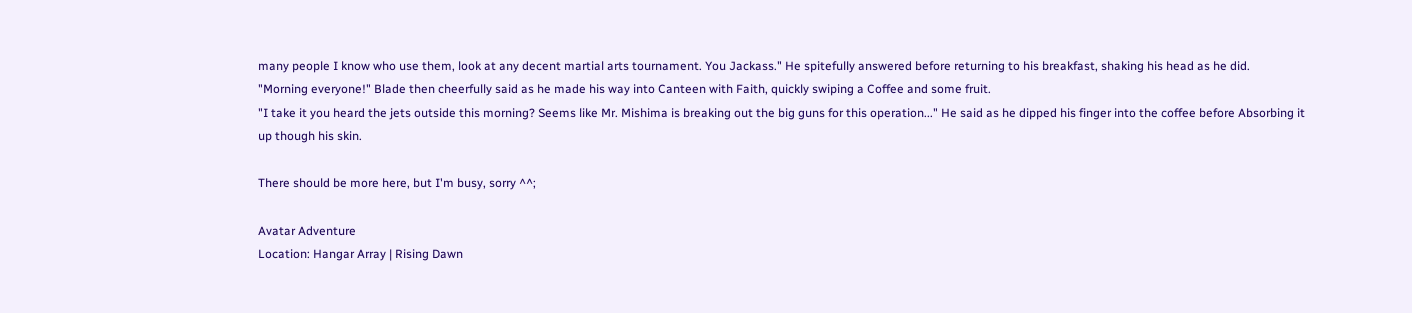many people I know who use them, look at any decent martial arts tournament. You Jackass." He spitefully answered before returning to his breakfast, shaking his head as he did.
"Morning everyone!" Blade then cheerfully said as he made his way into Canteen with Faith, quickly swiping a Coffee and some fruit.
"I take it you heard the jets outside this morning? Seems like Mr. Mishima is breaking out the big guns for this operation..." He said as he dipped his finger into the coffee before Absorbing it up though his skin.

There should be more here, but I'm busy, sorry ^^;

Avatar Adventure
Location: Hangar Array | Rising Dawn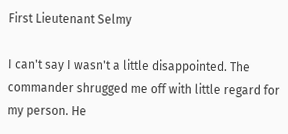First Lieutenant Selmy

I can't say I wasn't a little disappointed. The commander shrugged me off with little regard for my person. He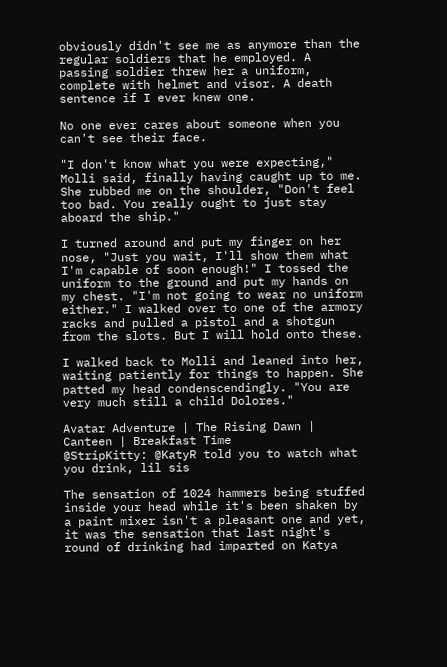obviously didn't see me as anymore than the regular soldiers that he employed. A passing soldier threw her a uniform, complete with helmet and visor. A death sentence if I ever knew one.

No one ever cares about someone when you can't see their face.

"I don't know what you were expecting," Molli said, finally having caught up to me. She rubbed me on the shoulder, "Don't feel too bad. You really ought to just stay aboard the ship."

I turned around and put my finger on her nose, "Just you wait, I'll show them what I'm capable of soon enough!" I tossed the uniform to the ground and put my hands on my chest. "I'm not going to wear no uniform either." I walked over to one of the armory racks and pulled a pistol and a shotgun from the slots. But I will hold onto these.

I walked back to Molli and leaned into her, waiting patiently for things to happen. She patted my head condenscendingly. "You are very much still a child Dolores."

Avatar Adventure | The Rising Dawn | Canteen | Breakfast Time
@StripKitty: @KatyR told you to watch what you drink, lil sis

The sensation of 1024 hammers being stuffed inside your head while it's been shaken by a paint mixer isn't a pleasant one and yet, it was the sensation that last night's round of drinking had imparted on Katya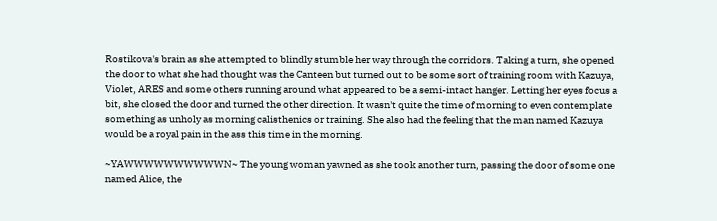Rostikova's brain as she attempted to blindly stumble her way through the corridors. Taking a turn, she opened the door to what she had thought was the Canteen but turned out to be some sort of training room with Kazuya, Violet, ARES and some others running around what appeared to be a semi-intact hanger. Letting her eyes focus a bit, she closed the door and turned the other direction. It wasn't quite the time of morning to even contemplate something as unholy as morning calisthenics or training. She also had the feeling that the man named Kazuya would be a royal pain in the ass this time in the morning.

~YAWWWWWWWWWWN~ The young woman yawned as she took another turn, passing the door of some one named Alice, the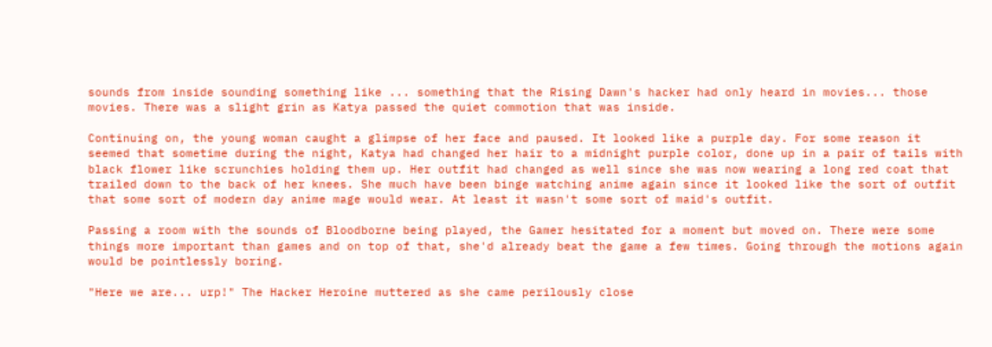sounds from inside sounding something like ... something that the Rising Dawn's hacker had only heard in movies... those movies. There was a slight grin as Katya passed the quiet commotion that was inside.

Continuing on, the young woman caught a glimpse of her face and paused. It looked like a purple day. For some reason it seemed that sometime during the night, Katya had changed her hair to a midnight purple color, done up in a pair of tails with black flower like scrunchies holding them up. Her outfit had changed as well since she was now wearing a long red coat that trailed down to the back of her knees. She much have been binge watching anime again since it looked like the sort of outfit that some sort of modern day anime mage would wear. At least it wasn't some sort of maid's outfit.

Passing a room with the sounds of Bloodborne being played, the Gamer hesitated for a moment but moved on. There were some things more important than games and on top of that, she'd already beat the game a few times. Going through the motions again would be pointlessly boring.

"Here we are... urp!" The Hacker Heroine muttered as she came perilously close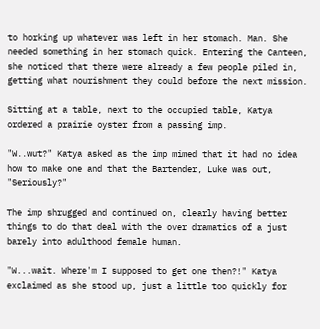to horking up whatever was left in her stomach. Man. She needed something in her stomach quick. Entering the Canteen, she noticed that there were already a few people piled in, getting what nourishment they could before the next mission.

Sitting at a table, next to the occupied table, Katya ordered a prairie oyster from a passing imp.

"W..wut?" Katya asked as the imp mimed that it had no idea how to make one and that the Bartender, Luke was out, "Seriously?"

The imp shrugged and continued on, clearly having better things to do that deal with the over dramatics of a just barely into adulthood female human.

"W...wait. Where'm I supposed to get one then?!" Katya exclaimed as she stood up, just a little too quickly for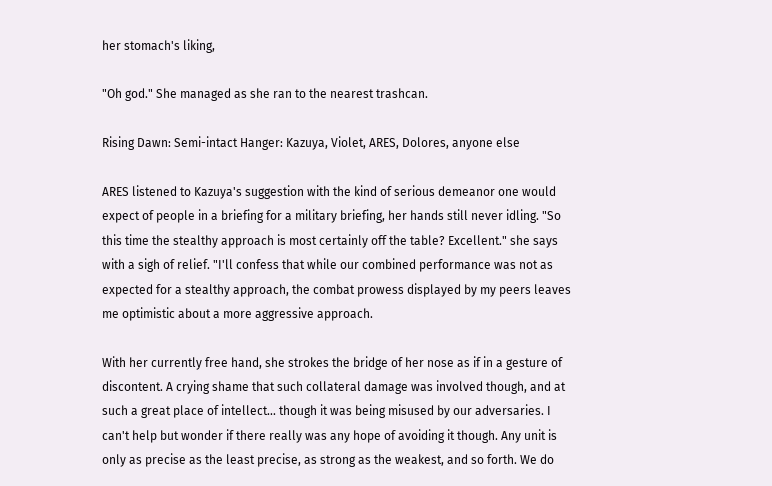her stomach's liking,

"Oh god." She managed as she ran to the nearest trashcan.

Rising Dawn: Semi-intact Hanger: Kazuya, Violet, ARES, Dolores, anyone else

ARES listened to Kazuya's suggestion with the kind of serious demeanor one would expect of people in a briefing for a military briefing, her hands still never idling. "So this time the stealthy approach is most certainly off the table? Excellent." she says with a sigh of relief. "I'll confess that while our combined performance was not as expected for a stealthy approach, the combat prowess displayed by my peers leaves me optimistic about a more aggressive approach.

With her currently free hand, she strokes the bridge of her nose as if in a gesture of discontent. A crying shame that such collateral damage was involved though, and at such a great place of intellect... though it was being misused by our adversaries. I can't help but wonder if there really was any hope of avoiding it though. Any unit is only as precise as the least precise, as strong as the weakest, and so forth. We do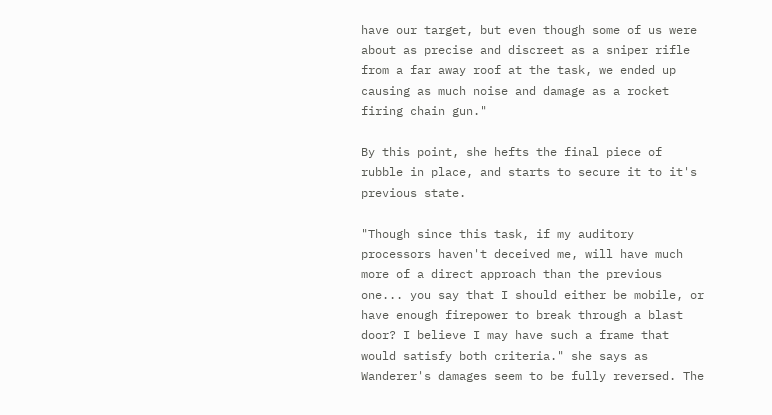have our target, but even though some of us were about as precise and discreet as a sniper rifle from a far away roof at the task, we ended up causing as much noise and damage as a rocket firing chain gun."

By this point, she hefts the final piece of rubble in place, and starts to secure it to it's previous state.

"Though since this task, if my auditory processors haven't deceived me, will have much more of a direct approach than the previous one... you say that I should either be mobile, or have enough firepower to break through a blast door? I believe I may have such a frame that would satisfy both criteria." she says as Wanderer's damages seem to be fully reversed. The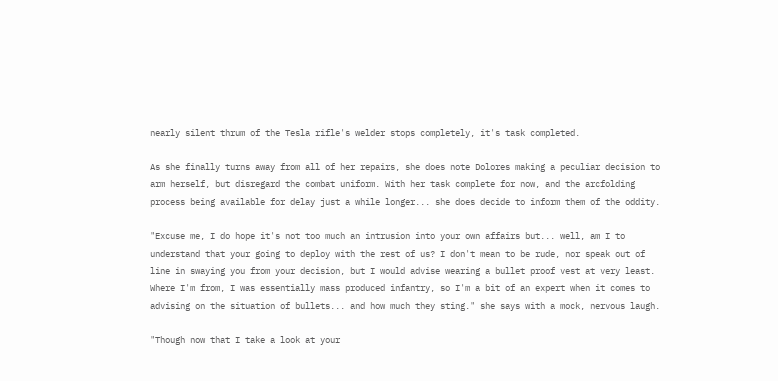nearly silent thrum of the Tesla rifle's welder stops completely, it's task completed.

As she finally turns away from all of her repairs, she does note Dolores making a peculiar decision to arm herself, but disregard the combat uniform. With her task complete for now, and the arcfolding process being available for delay just a while longer... she does decide to inform them of the oddity.

"Excuse me, I do hope it's not too much an intrusion into your own affairs but... well, am I to understand that your going to deploy with the rest of us? I don't mean to be rude, nor speak out of line in swaying you from your decision, but I would advise wearing a bullet proof vest at very least. Where I'm from, I was essentially mass produced infantry, so I'm a bit of an expert when it comes to advising on the situation of bullets... and how much they sting." she says with a mock, nervous laugh.

"Though now that I take a look at your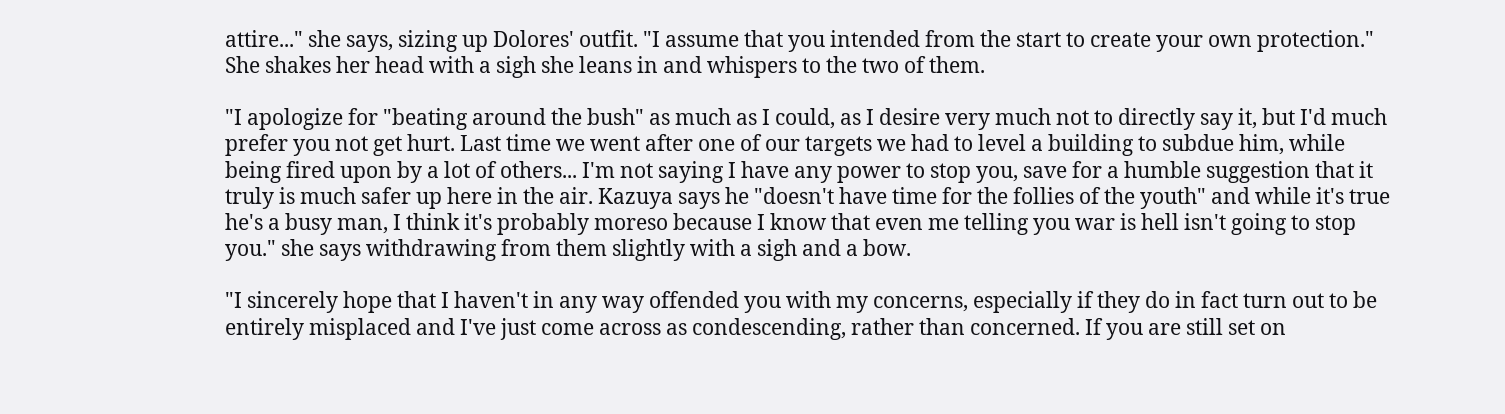attire..." she says, sizing up Dolores' outfit. "I assume that you intended from the start to create your own protection." She shakes her head with a sigh she leans in and whispers to the two of them.

"I apologize for "beating around the bush" as much as I could, as I desire very much not to directly say it, but I'd much prefer you not get hurt. Last time we went after one of our targets we had to level a building to subdue him, while being fired upon by a lot of others... I'm not saying I have any power to stop you, save for a humble suggestion that it truly is much safer up here in the air. Kazuya says he "doesn't have time for the follies of the youth" and while it's true he's a busy man, I think it's probably moreso because I know that even me telling you war is hell isn't going to stop you." she says withdrawing from them slightly with a sigh and a bow.

"I sincerely hope that I haven't in any way offended you with my concerns, especially if they do in fact turn out to be entirely misplaced and I've just come across as condescending, rather than concerned. If you are still set on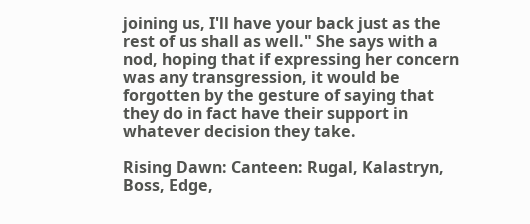joining us, I'll have your back just as the rest of us shall as well." She says with a nod, hoping that if expressing her concern was any transgression, it would be forgotten by the gesture of saying that they do in fact have their support in whatever decision they take.

Rising Dawn: Canteen: Rugal, Kalastryn, Boss, Edge,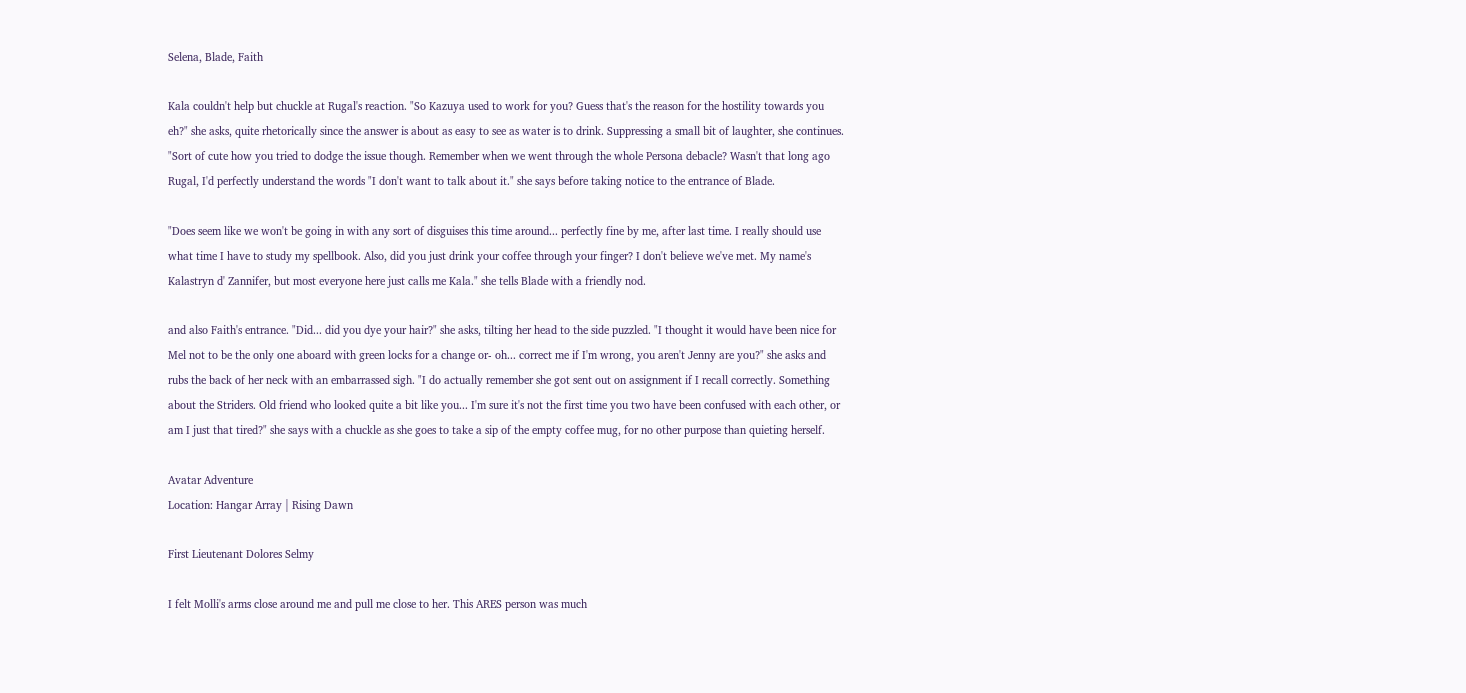Selena, Blade, Faith

Kala couldn't help but chuckle at Rugal's reaction. "So Kazuya used to work for you? Guess that's the reason for the hostility towards you eh?" she asks, quite rhetorically since the answer is about as easy to see as water is to drink. Suppressing a small bit of laughter, she continues. "Sort of cute how you tried to dodge the issue though. Remember when we went through the whole Persona debacle? Wasn't that long ago Rugal, I'd perfectly understand the words "I don't want to talk about it." she says before taking notice to the entrance of Blade.

"Does seem like we won't be going in with any sort of disguises this time around... perfectly fine by me, after last time. I really should use what time I have to study my spellbook. Also, did you just drink your coffee through your finger? I don't believe we've met. My name's Kalastryn d' Zannifer, but most everyone here just calls me Kala." she tells Blade with a friendly nod.

and also Faith's entrance. "Did... did you dye your hair?" she asks, tilting her head to the side puzzled. "I thought it would have been nice for Mel not to be the only one aboard with green locks for a change or- oh... correct me if I'm wrong, you aren't Jenny are you?" she asks and rubs the back of her neck with an embarrassed sigh. "I do actually remember she got sent out on assignment if I recall correctly. Something about the Striders. Old friend who looked quite a bit like you... I'm sure it's not the first time you two have been confused with each other, or am I just that tired?" she says with a chuckle as she goes to take a sip of the empty coffee mug, for no other purpose than quieting herself.

Avatar Adventure
Location: Hangar Array | Rising Dawn

First Lieutenant Dolores Selmy

I felt Molli's arms close around me and pull me close to her. This ARES person was much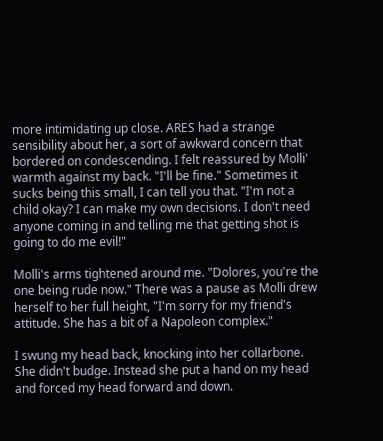more intimidating up close. ARES had a strange sensibility about her, a sort of awkward concern that bordered on condescending. I felt reassured by Molli' warmth against my back. "I'll be fine." Sometimes it sucks being this small, I can tell you that. "I'm not a child okay? I can make my own decisions. I don't need anyone coming in and telling me that getting shot is going to do me evil!"

Molli's arms tightened around me. "Dolores, you're the one being rude now." There was a pause as Molli drew herself to her full height, "I'm sorry for my friend's attitude. She has a bit of a Napoleon complex."

I swung my head back, knocking into her collarbone. She didn't budge. Instead she put a hand on my head and forced my head forward and down.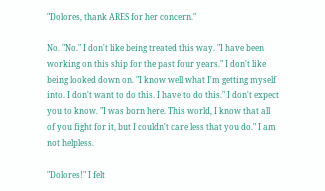"Dolores, thank ARES for her concern."

No. "No." I don't like being treated this way. "I have been working on this ship for the past four years." I don't like being looked down on. "I know well what I'm getting myself into. I don't want to do this. I have to do this." I don't expect you to know. "I was born here. This world, I know that all of you fight for it, but I couldn't care less that you do." I am not helpless.

"Dolores!" I felt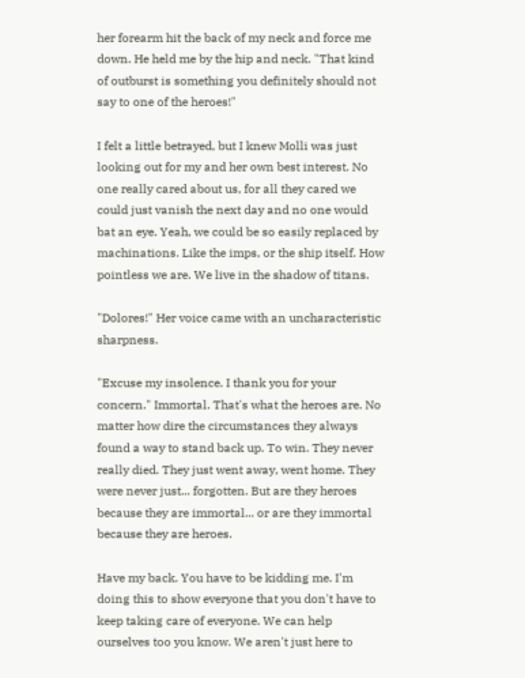her forearm hit the back of my neck and force me down. He held me by the hip and neck. "That kind of outburst is something you definitely should not say to one of the heroes!"

I felt a little betrayed, but I knew Molli was just looking out for my and her own best interest. No one really cared about us, for all they cared we could just vanish the next day and no one would bat an eye. Yeah, we could be so easily replaced by machinations. Like the imps, or the ship itself. How pointless we are. We live in the shadow of titans.

"Dolores!" Her voice came with an uncharacteristic sharpness.

"Excuse my insolence. I thank you for your concern." Immortal. That's what the heroes are. No matter how dire the circumstances they always found a way to stand back up. To win. They never really died. They just went away, went home. They were never just... forgotten. But are they heroes because they are immortal... or are they immortal because they are heroes.

Have my back. You have to be kidding me. I'm doing this to show everyone that you don't have to keep taking care of everyone. We can help ourselves too you know. We aren't just here to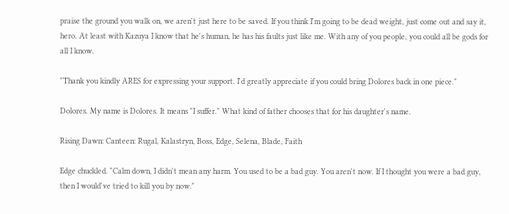praise the ground you walk on, we aren't just here to be saved. If you think I'm going to be dead weight, just come out and say it, hero. At least with Kazuya I know that he's human, he has his faults just like me. With any of you people, you could all be gods for all I know.

"Thank you kindly ARES for expressing your support. I'd greatly appreciate if you could bring Dolores back in one piece."

Dolores. My name is Dolores. It means "I suffer." What kind of father chooses that for his daughter's name.

Rising Dawn: Canteen: Rugal, Kalastryn, Boss, Edge, Selena, Blade, Faith

Edge chuckled. "Calm down, I didn't mean any harm. You used to be a bad guy. You aren't now. If I thought you were a bad guy, then I would've tried to kill you by now."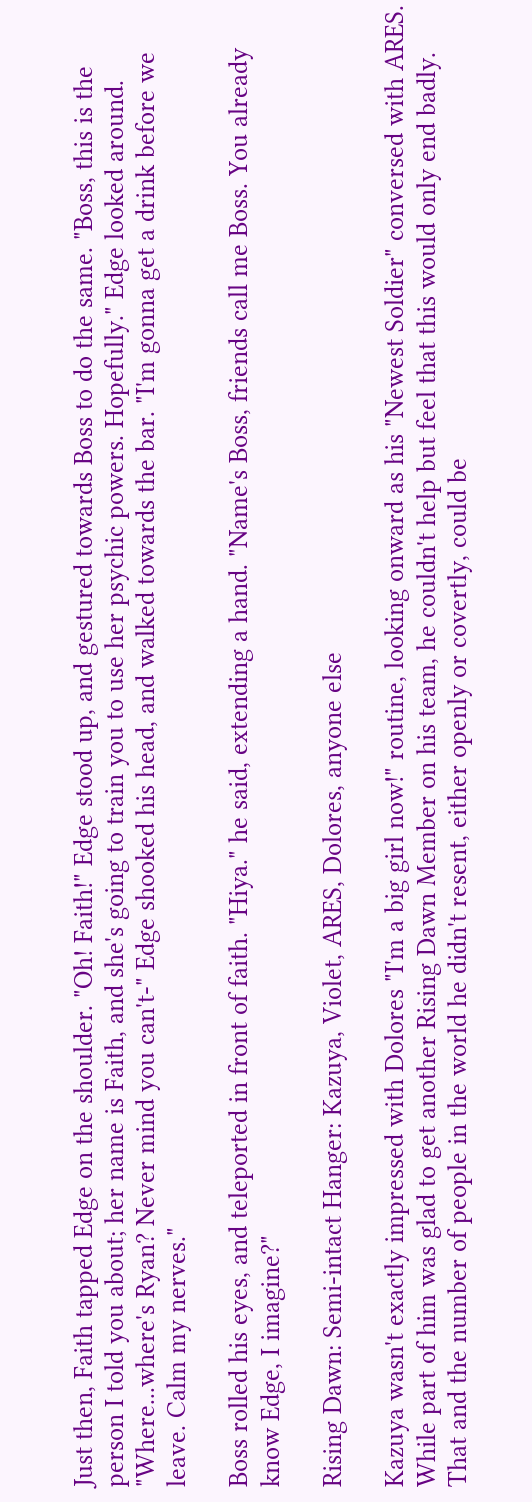Just then, Faith tapped Edge on the shoulder. "Oh! Faith!" Edge stood up, and gestured towards Boss to do the same. "Boss, this is the person I told you about; her name is Faith, and she's going to train you to use her psychic powers. Hopefully." Edge looked around. "Where...where's Ryan? Never mind you can't-" Edge shooked his head, and walked towards the bar. "I'm gonna get a drink before we leave. Calm my nerves."

Boss rolled his eyes, and teleported in front of faith. "Hiya." he said, extending a hand. "Name's Boss, friends call me Boss. You already know Edge, I imagine?"

Rising Dawn: Semi-intact Hanger: Kazuya, Violet, ARES, Dolores, anyone else

Kazuya wasn't exactly impressed with Dolores "I'm a big girl now!" routine, looking onward as his "Newest Soldier" conversed with ARES.
While part of him was glad to get another Rising Dawn Member on his team, he couldn't help but feel that this would only end badly.
That and the number of people in the world he didn't resent, either openly or covertly, could be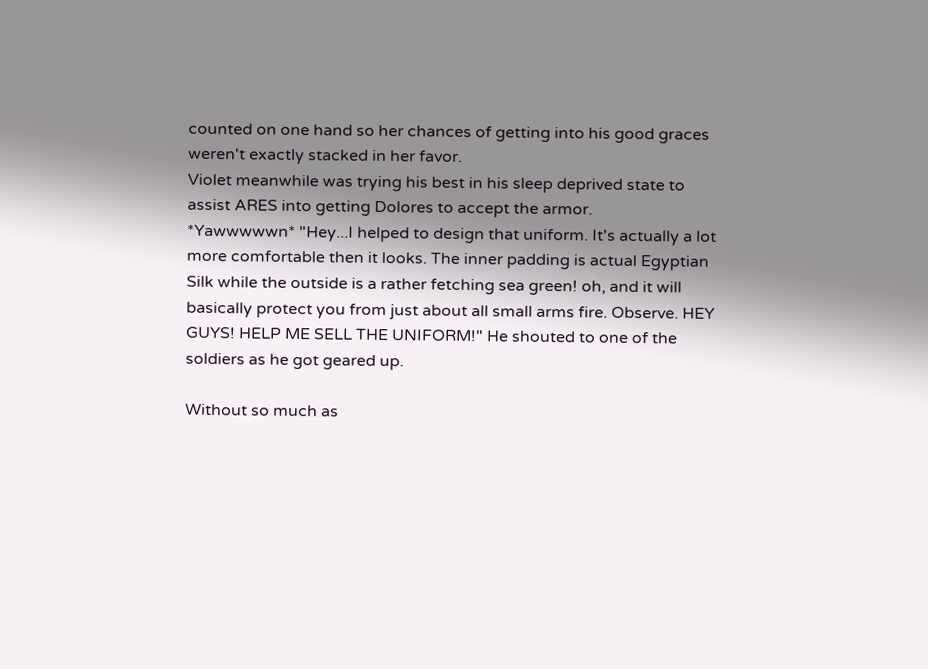counted on one hand so her chances of getting into his good graces weren't exactly stacked in her favor.
Violet meanwhile was trying his best in his sleep deprived state to assist ARES into getting Dolores to accept the armor.
*Yawwwwwn* "Hey...I helped to design that uniform. It's actually a lot more comfortable then it looks. The inner padding is actual Egyptian Silk while the outside is a rather fetching sea green! oh, and it will basically protect you from just about all small arms fire. Observe. HEY GUYS! HELP ME SELL THE UNIFORM!" He shouted to one of the soldiers as he got geared up.

Without so much as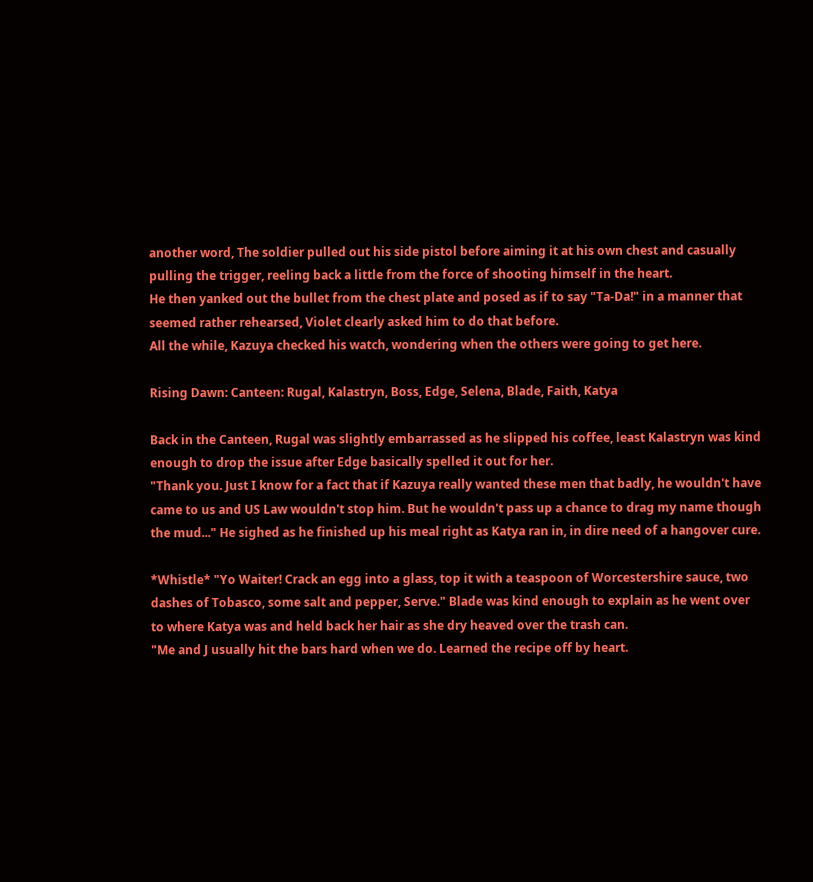another word, The soldier pulled out his side pistol before aiming it at his own chest and casually pulling the trigger, reeling back a little from the force of shooting himself in the heart.
He then yanked out the bullet from the chest plate and posed as if to say "Ta-Da!" in a manner that seemed rather rehearsed, Violet clearly asked him to do that before.
All the while, Kazuya checked his watch, wondering when the others were going to get here.

Rising Dawn: Canteen: Rugal, Kalastryn, Boss, Edge, Selena, Blade, Faith, Katya

Back in the Canteen, Rugal was slightly embarrassed as he slipped his coffee, least Kalastryn was kind enough to drop the issue after Edge basically spelled it out for her.
"Thank you. Just I know for a fact that if Kazuya really wanted these men that badly, he wouldn't have came to us and US Law wouldn't stop him. But he wouldn't pass up a chance to drag my name though the mud..." He sighed as he finished up his meal right as Katya ran in, in dire need of a hangover cure.

*Whistle* "Yo Waiter! Crack an egg into a glass, top it with a teaspoon of Worcestershire sauce, two dashes of Tobasco, some salt and pepper, Serve." Blade was kind enough to explain as he went over to where Katya was and held back her hair as she dry heaved over the trash can.
"Me and J usually hit the bars hard when we do. Learned the recipe off by heart.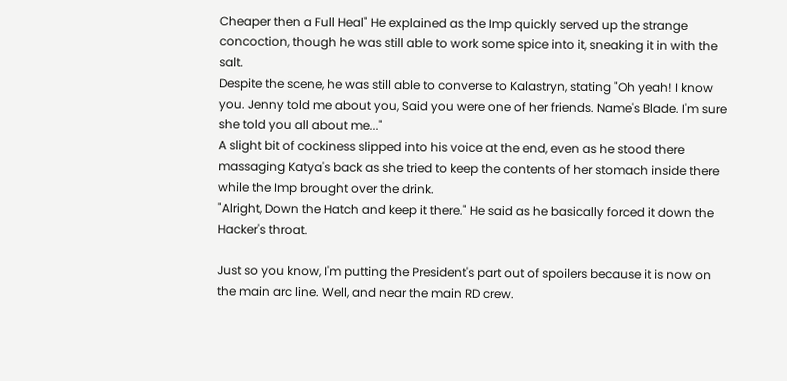Cheaper then a Full Heal" He explained as the Imp quickly served up the strange concoction, though he was still able to work some spice into it, sneaking it in with the salt.
Despite the scene, he was still able to converse to Kalastryn, stating "Oh yeah! I know you. Jenny told me about you, Said you were one of her friends. Name's Blade. I'm sure she told you all about me..."
A slight bit of cockiness slipped into his voice at the end, even as he stood there massaging Katya's back as she tried to keep the contents of her stomach inside there while the Imp brought over the drink.
"Alright, Down the Hatch and keep it there." He said as he basically forced it down the Hacker's throat.

Just so you know, I'm putting the President's part out of spoilers because it is now on the main arc line. Well, and near the main RD crew.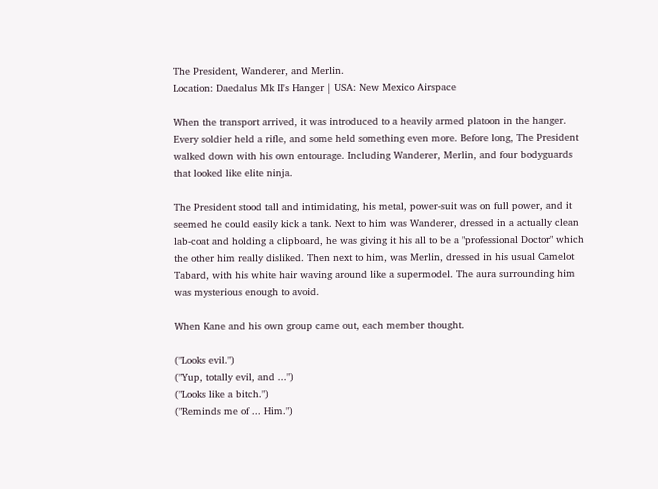The President, Wanderer, and Merlin.
Location: Daedalus Mk II's Hanger | USA: New Mexico Airspace

When the transport arrived, it was introduced to a heavily armed platoon in the hanger. Every soldier held a rifle, and some held something even more. Before long, The President walked down with his own entourage. Including Wanderer, Merlin, and four bodyguards that looked like elite ninja.

The President stood tall and intimidating, his metal, power-suit was on full power, and it seemed he could easily kick a tank. Next to him was Wanderer, dressed in a actually clean lab-coat and holding a clipboard, he was giving it his all to be a "professional Doctor" which the other him really disliked. Then next to him, was Merlin, dressed in his usual Camelot Tabard, with his white hair waving around like a supermodel. The aura surrounding him was mysterious enough to avoid.

When Kane and his own group came out, each member thought.

("Looks evil.")
("Yup, totally evil, and ...")
("Looks like a bitch.")
("Reminds me of ... Him.")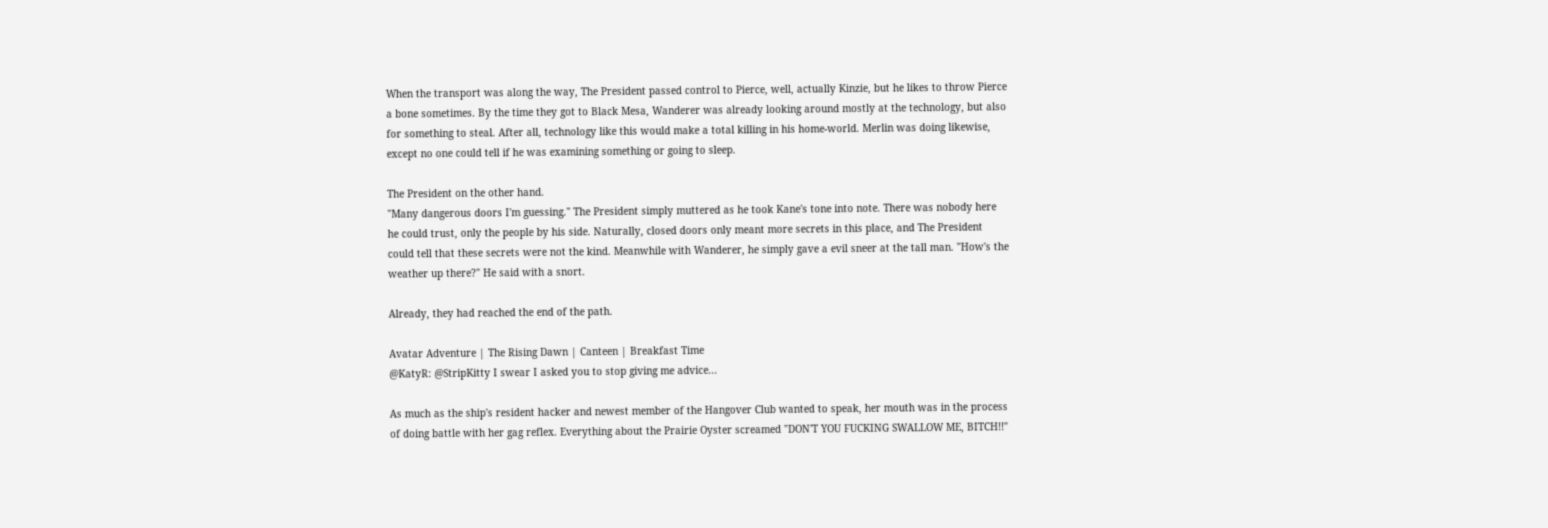When the transport was along the way, The President passed control to Pierce, well, actually Kinzie, but he likes to throw Pierce a bone sometimes. By the time they got to Black Mesa, Wanderer was already looking around mostly at the technology, but also for something to steal. After all, technology like this would make a total killing in his home-world. Merlin was doing likewise, except no one could tell if he was examining something or going to sleep.

The President on the other hand.
"Many dangerous doors I'm guessing." The President simply muttered as he took Kane's tone into note. There was nobody here he could trust, only the people by his side. Naturally, closed doors only meant more secrets in this place, and The President could tell that these secrets were not the kind. Meanwhile with Wanderer, he simply gave a evil sneer at the tall man. "How's the weather up there?" He said with a snort.

Already, they had reached the end of the path.

Avatar Adventure | The Rising Dawn | Canteen | Breakfast Time
@KatyR: @StripKitty I swear I asked you to stop giving me advice...

As much as the ship's resident hacker and newest member of the Hangover Club wanted to speak, her mouth was in the process of doing battle with her gag reflex. Everything about the Prairie Oyster screamed "DON'T YOU FUCKING SWALLOW ME, BITCH!!"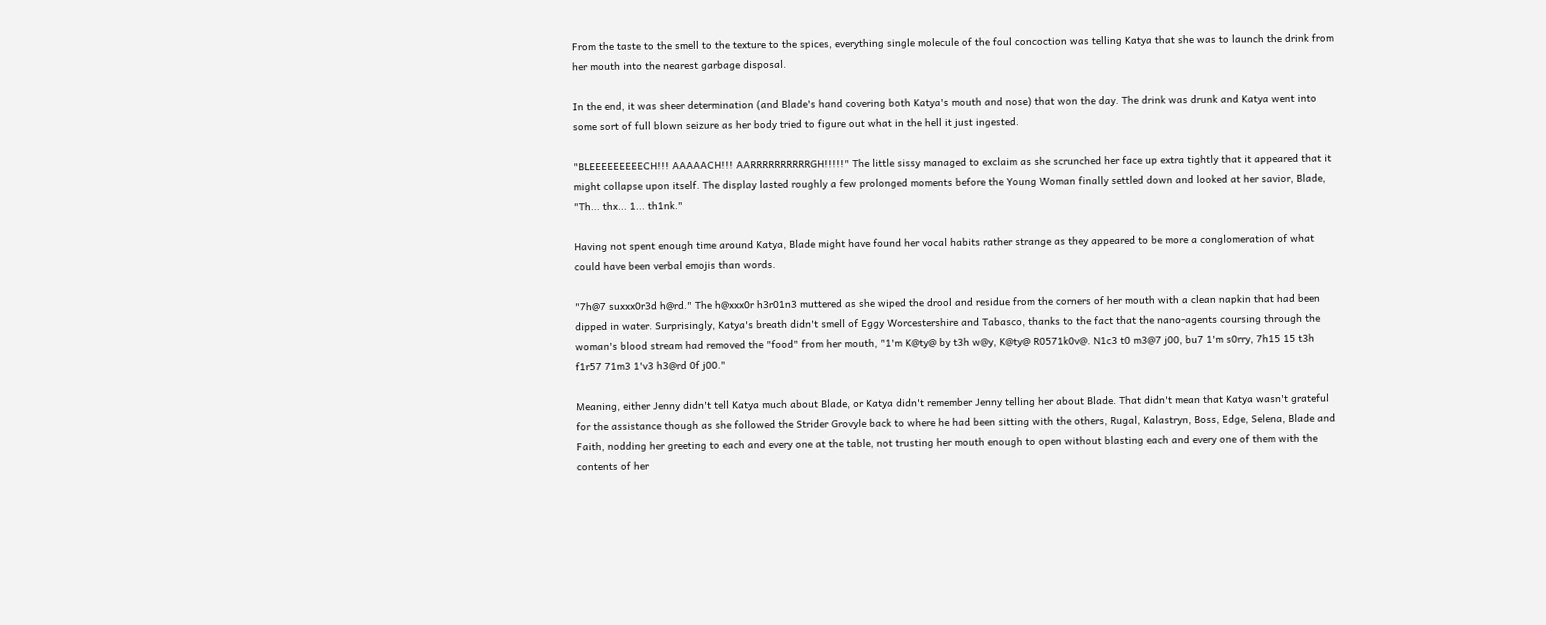From the taste to the smell to the texture to the spices, everything single molecule of the foul concoction was telling Katya that she was to launch the drink from her mouth into the nearest garbage disposal.

In the end, it was sheer determination (and Blade's hand covering both Katya's mouth and nose) that won the day. The drink was drunk and Katya went into some sort of full blown seizure as her body tried to figure out what in the hell it just ingested.

"BLEEEEEEEEECH!!! AAAAACH!!! AARRRRRRRRRRGH!!!!!" The little sissy managed to exclaim as she scrunched her face up extra tightly that it appeared that it might collapse upon itself. The display lasted roughly a few prolonged moments before the Young Woman finally settled down and looked at her savior, Blade, "Th... thx... 1... th1nk."

Having not spent enough time around Katya, Blade might have found her vocal habits rather strange as they appeared to be more a conglomeration of what could have been verbal emojis than words.

"7h@7 suxxx0r3d h@rd." The h@xxx0r h3r01n3 muttered as she wiped the drool and residue from the corners of her mouth with a clean napkin that had been dipped in water. Surprisingly, Katya's breath didn't smell of Eggy Worcestershire and Tabasco, thanks to the fact that the nano-agents coursing through the woman's blood stream had removed the "food" from her mouth, "1'm K@ty@ by t3h w@y, K@ty@ R0571k0v@. N1c3 t0 m3@7 j00, bu7 1'm s0rry, 7h15 15 t3h f1r57 71m3 1'v3 h3@rd 0f j00."

Meaning, either Jenny didn't tell Katya much about Blade, or Katya didn't remember Jenny telling her about Blade. That didn't mean that Katya wasn't grateful for the assistance though as she followed the Strider Grovyle back to where he had been sitting with the others, Rugal, Kalastryn, Boss, Edge, Selena, Blade and Faith, nodding her greeting to each and every one at the table, not trusting her mouth enough to open without blasting each and every one of them with the contents of her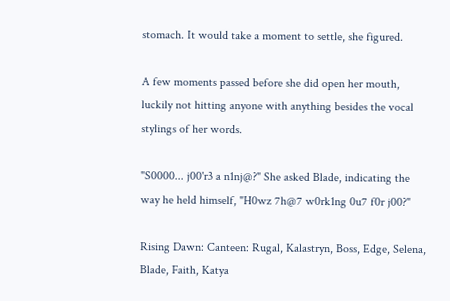stomach. It would take a moment to settle, she figured.

A few moments passed before she did open her mouth, luckily not hitting anyone with anything besides the vocal stylings of her words.

"S0000... j00'r3 a n1nj@?" She asked Blade, indicating the way he held himself, "H0wz 7h@7 w0rk1ng 0u7 f0r j00?"

Rising Dawn: Canteen: Rugal, Kalastryn, Boss, Edge, Selena, Blade, Faith, Katya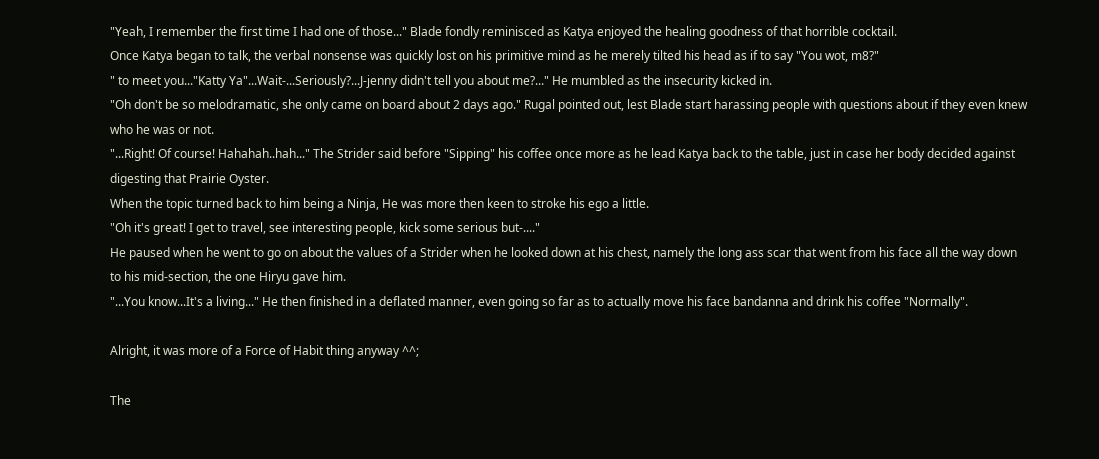"Yeah, I remember the first time I had one of those..." Blade fondly reminisced as Katya enjoyed the healing goodness of that horrible cocktail.
Once Katya began to talk, the verbal nonsense was quickly lost on his primitive mind as he merely tilted his head as if to say "You wot, m8?"
" to meet you..."Katty Ya"...Wait-...Seriously?...J-jenny didn't tell you about me?..." He mumbled as the insecurity kicked in.
"Oh don't be so melodramatic, she only came on board about 2 days ago." Rugal pointed out, lest Blade start harassing people with questions about if they even knew who he was or not.
"...Right! Of course! Hahahah..hah..." The Strider said before "Sipping" his coffee once more as he lead Katya back to the table, just in case her body decided against digesting that Prairie Oyster.
When the topic turned back to him being a Ninja, He was more then keen to stroke his ego a little.
"Oh it's great! I get to travel, see interesting people, kick some serious but-...."
He paused when he went to go on about the values of a Strider when he looked down at his chest, namely the long ass scar that went from his face all the way down to his mid-section, the one Hiryu gave him.
"...You know...It's a living..." He then finished in a deflated manner, even going so far as to actually move his face bandanna and drink his coffee "Normally".

Alright, it was more of a Force of Habit thing anyway ^^;

The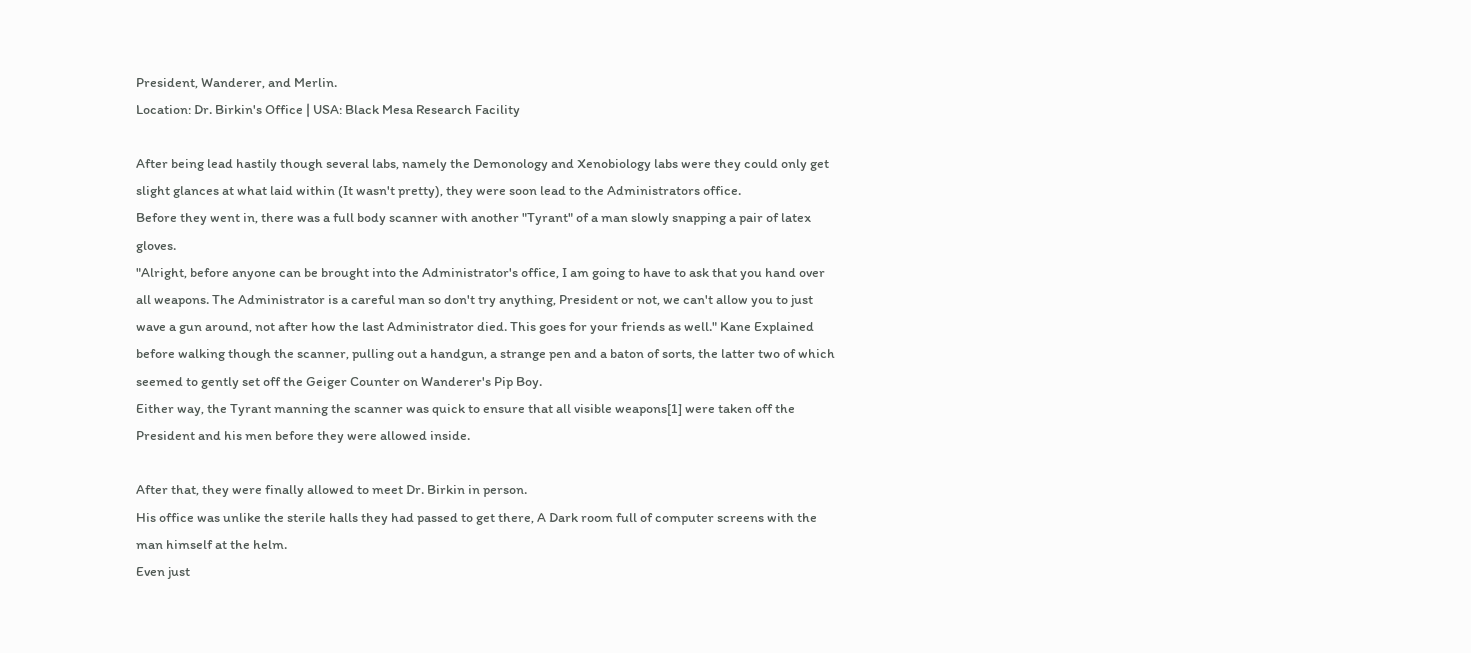President, Wanderer, and Merlin.
Location: Dr. Birkin's Office | USA: Black Mesa Research Facility

After being lead hastily though several labs, namely the Demonology and Xenobiology labs were they could only get slight glances at what laid within (It wasn't pretty), they were soon lead to the Administrators office.
Before they went in, there was a full body scanner with another "Tyrant" of a man slowly snapping a pair of latex gloves.
"Alright, before anyone can be brought into the Administrator's office, I am going to have to ask that you hand over all weapons. The Administrator is a careful man so don't try anything, President or not, we can't allow you to just wave a gun around, not after how the last Administrator died. This goes for your friends as well." Kane Explained before walking though the scanner, pulling out a handgun, a strange pen and a baton of sorts, the latter two of which seemed to gently set off the Geiger Counter on Wanderer's Pip Boy.
Either way, the Tyrant manning the scanner was quick to ensure that all visible weapons[1] were taken off the President and his men before they were allowed inside.

After that, they were finally allowed to meet Dr. Birkin in person.
His office was unlike the sterile halls they had passed to get there, A Dark room full of computer screens with the man himself at the helm.
Even just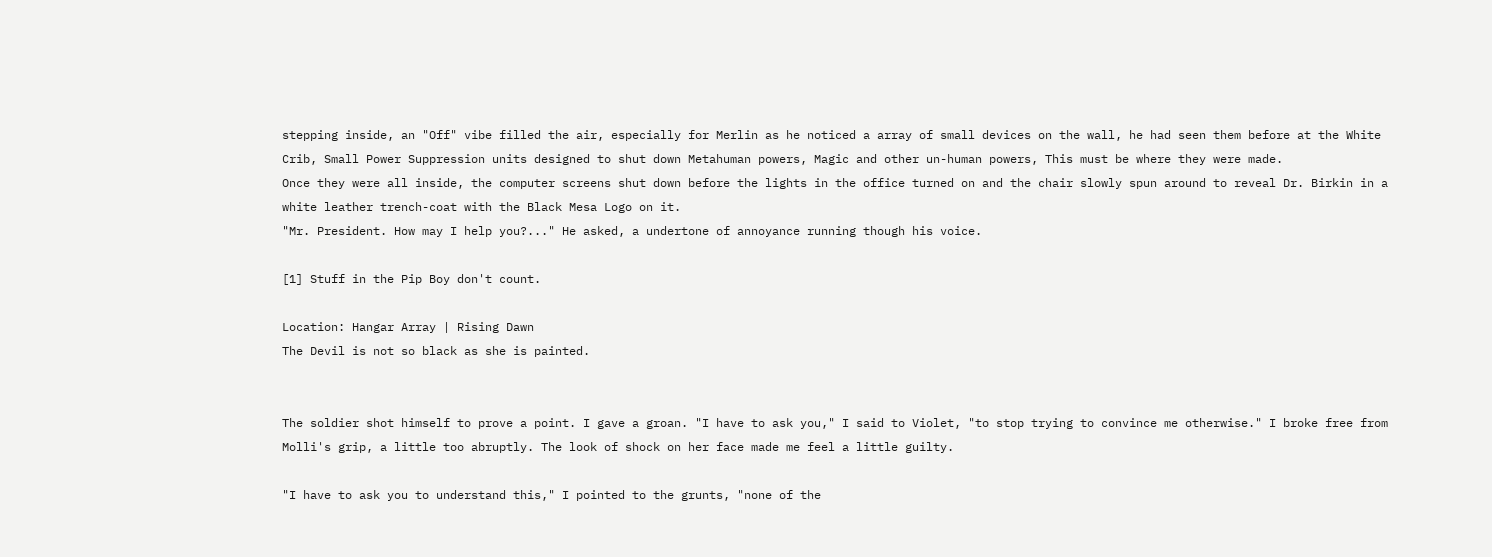stepping inside, an "Off" vibe filled the air, especially for Merlin as he noticed a array of small devices on the wall, he had seen them before at the White Crib, Small Power Suppression units designed to shut down Metahuman powers, Magic and other un-human powers, This must be where they were made.
Once they were all inside, the computer screens shut down before the lights in the office turned on and the chair slowly spun around to reveal Dr. Birkin in a white leather trench-coat with the Black Mesa Logo on it.
"Mr. President. How may I help you?..." He asked, a undertone of annoyance running though his voice.

[1] Stuff in the Pip Boy don't count.

Location: Hangar Array | Rising Dawn
The Devil is not so black as she is painted.


The soldier shot himself to prove a point. I gave a groan. "I have to ask you," I said to Violet, "to stop trying to convince me otherwise." I broke free from Molli's grip, a little too abruptly. The look of shock on her face made me feel a little guilty.

"I have to ask you to understand this," I pointed to the grunts, "none of the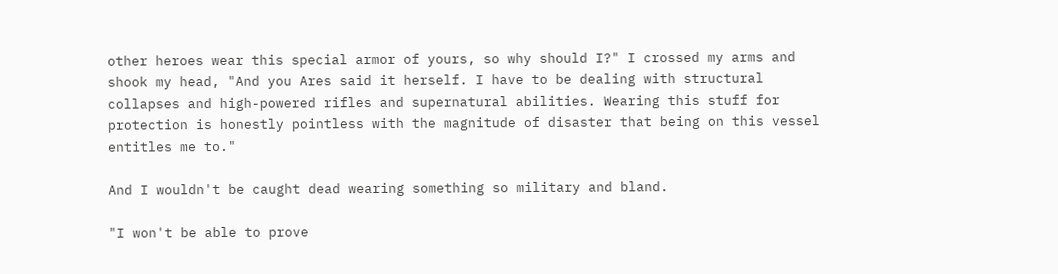other heroes wear this special armor of yours, so why should I?" I crossed my arms and shook my head, "And you Ares said it herself. I have to be dealing with structural collapses and high-powered rifles and supernatural abilities. Wearing this stuff for protection is honestly pointless with the magnitude of disaster that being on this vessel entitles me to."

And I wouldn't be caught dead wearing something so military and bland.

"I won't be able to prove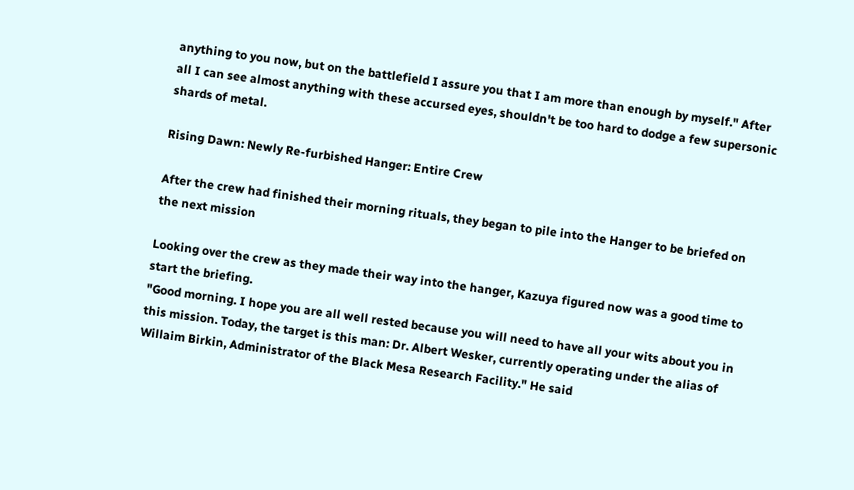anything to you now, but on the battlefield I assure you that I am more than enough by myself." After all I can see almost anything with these accursed eyes, shouldn't be too hard to dodge a few supersonic shards of metal.

Rising Dawn: Newly Re-furbished Hanger: Entire Crew

After the crew had finished their morning rituals, they began to pile into the Hanger to be briefed on the next mission

Looking over the crew as they made their way into the hanger, Kazuya figured now was a good time to start the briefing.
"Good morning. I hope you are all well rested because you will need to have all your wits about you in this mission. Today, the target is this man: Dr. Albert Wesker, currently operating under the alias of Willaim Birkin, Administrator of the Black Mesa Research Facility." He said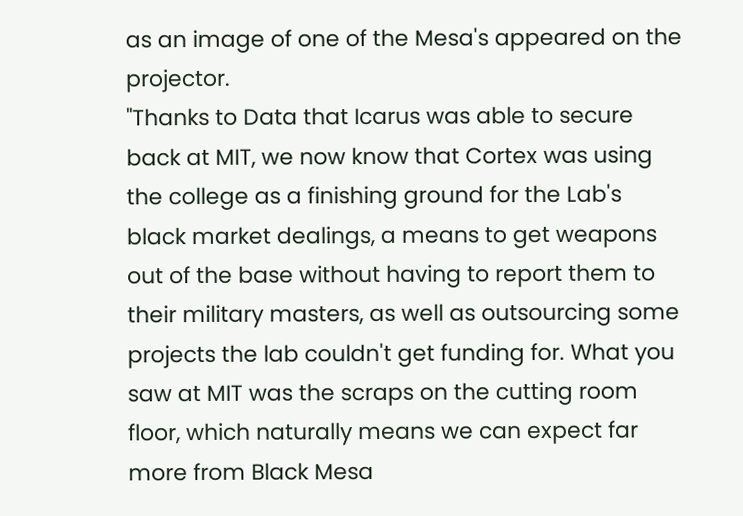as an image of one of the Mesa's appeared on the projector.
"Thanks to Data that Icarus was able to secure back at MIT, we now know that Cortex was using the college as a finishing ground for the Lab's black market dealings, a means to get weapons out of the base without having to report them to their military masters, as well as outsourcing some projects the lab couldn't get funding for. What you saw at MIT was the scraps on the cutting room floor, which naturally means we can expect far more from Black Mesa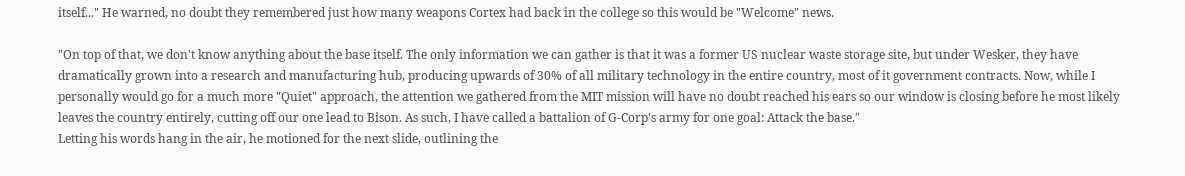itself..." He warned, no doubt they remembered just how many weapons Cortex had back in the college so this would be "Welcome" news.

"On top of that, we don't know anything about the base itself. The only information we can gather is that it was a former US nuclear waste storage site, but under Wesker, they have dramatically grown into a research and manufacturing hub, producing upwards of 30% of all military technology in the entire country, most of it government contracts. Now, while I personally would go for a much more "Quiet" approach, the attention we gathered from the MIT mission will have no doubt reached his ears so our window is closing before he most likely leaves the country entirely, cutting off our one lead to Bison. As such, I have called a battalion of G-Corp's army for one goal: Attack the base."
Letting his words hang in the air, he motioned for the next slide, outlining the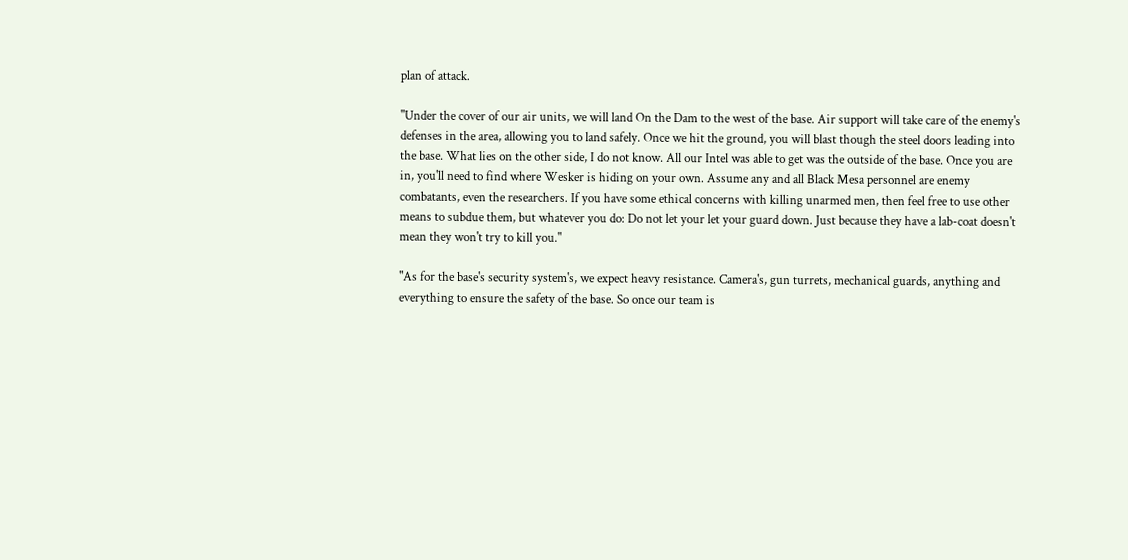plan of attack.

"Under the cover of our air units, we will land On the Dam to the west of the base. Air support will take care of the enemy's defenses in the area, allowing you to land safely. Once we hit the ground, you will blast though the steel doors leading into the base. What lies on the other side, I do not know. All our Intel was able to get was the outside of the base. Once you are in, you'll need to find where Wesker is hiding on your own. Assume any and all Black Mesa personnel are enemy combatants, even the researchers. If you have some ethical concerns with killing unarmed men, then feel free to use other means to subdue them, but whatever you do: Do not let your let your guard down. Just because they have a lab-coat doesn't mean they won't try to kill you."

"As for the base's security system's, we expect heavy resistance. Camera's, gun turrets, mechanical guards, anything and everything to ensure the safety of the base. So once our team is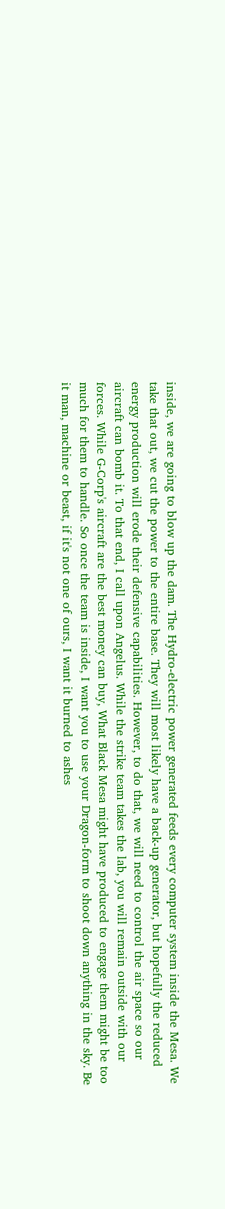inside, we are going to blow up the dam. The Hydro-electric power generated feeds every computer system inside the Mesa. We take that out, we cut the power to the entire base. They will most likely have a back-up generator, but hopefully the reduced energy production will erode their defensive capabilities. However, to do that, we will need to control the air space so our aircraft can bomb it. To that end, I call upon Angelus. While the strike team takes the lab, you will remain outside with our forces. While G-Corp's aircraft are the best money can buy, What Black Mesa might have produced to engage them might be too much for them to handle. So once the team is inside, I want you to use your Dragon-form to shoot down anything in the sky. Be it man, machine or beast, if it's not one of ours, I want it burned to ashes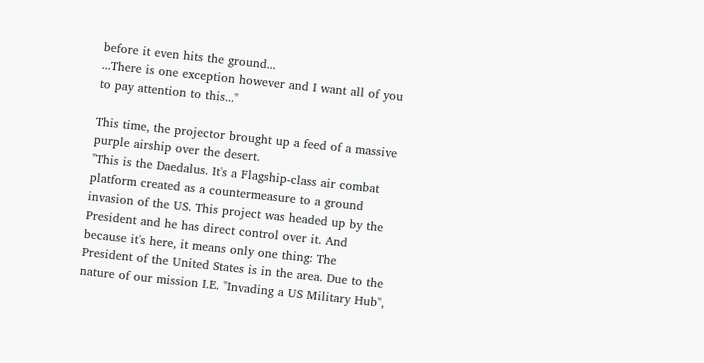before it even hits the ground...
...There is one exception however and I want all of you to pay attention to this..."

This time, the projector brought up a feed of a massive purple airship over the desert.
"This is the Daedalus. It's a Flagship-class air combat platform created as a countermeasure to a ground invasion of the US. This project was headed up by the President and he has direct control over it. And because it's here, it means only one thing: The President of the United States is in the area. Due to the nature of our mission I.E. "Invading a US Military Hub",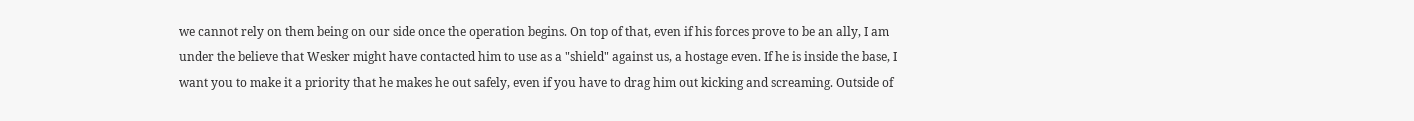we cannot rely on them being on our side once the operation begins. On top of that, even if his forces prove to be an ally, I am under the believe that Wesker might have contacted him to use as a "shield" against us, a hostage even. If he is inside the base, I want you to make it a priority that he makes he out safely, even if you have to drag him out kicking and screaming. Outside of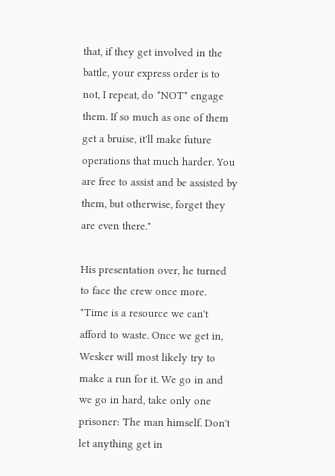that, if they get involved in the battle, your express order is to not, I repeat, do *NOT* engage them. If so much as one of them get a bruise, it'll make future operations that much harder. You are free to assist and be assisted by them, but otherwise, forget they are even there."

His presentation over, he turned to face the crew once more.
"Time is a resource we can't afford to waste. Once we get in, Wesker will most likely try to make a run for it. We go in and we go in hard, take only one prisoner: The man himself. Don't let anything get in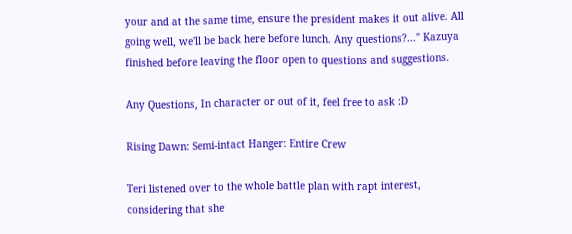your and at the same time, ensure the president makes it out alive. All going well, we'll be back here before lunch. Any questions?..." Kazuya finished before leaving the floor open to questions and suggestions.

Any Questions, In character or out of it, feel free to ask :D

Rising Dawn: Semi-intact Hanger: Entire Crew

Teri listened over to the whole battle plan with rapt interest, considering that she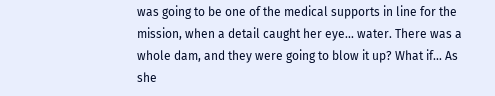was going to be one of the medical supports in line for the mission, when a detail caught her eye... water. There was a whole dam, and they were going to blow it up? What if... As she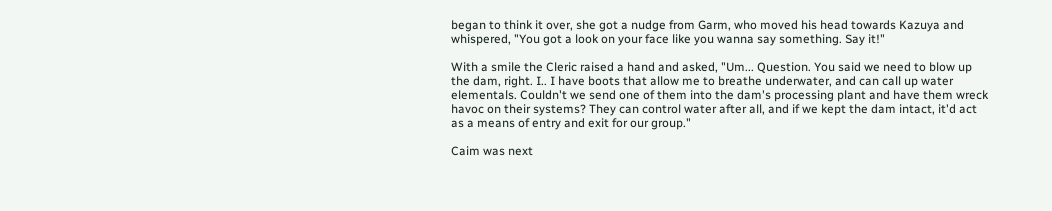began to think it over, she got a nudge from Garm, who moved his head towards Kazuya and whispered, "You got a look on your face like you wanna say something. Say it!"

With a smile the Cleric raised a hand and asked, "Um... Question. You said we need to blow up the dam, right. I.. I have boots that allow me to breathe underwater, and can call up water elementals. Couldn't we send one of them into the dam's processing plant and have them wreck havoc on their systems? They can control water after all, and if we kept the dam intact, it'd act as a means of entry and exit for our group."

Caim was next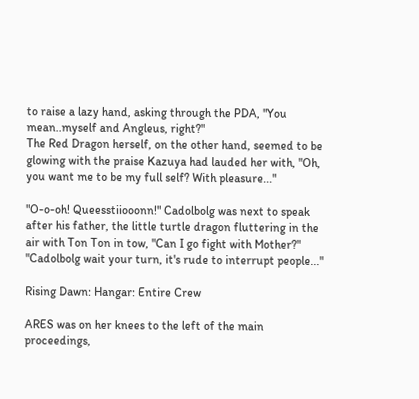to raise a lazy hand, asking through the PDA, "You mean..myself and Angleus, right?"
The Red Dragon herself, on the other hand, seemed to be glowing with the praise Kazuya had lauded her with, "Oh, you want me to be my full self? With pleasure..."

"O-o-oh! Queesstiiooonn!" Cadolbolg was next to speak after his father, the little turtle dragon fluttering in the air with Ton Ton in tow, "Can I go fight with Mother?"
"Cadolbolg wait your turn, it's rude to interrupt people..."

Rising Dawn: Hangar: Entire Crew

ARES was on her knees to the left of the main proceedings,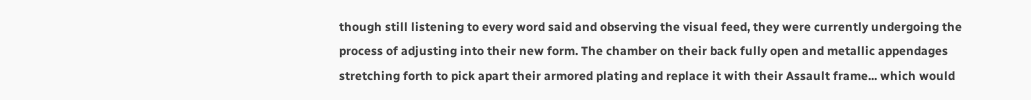though still listening to every word said and observing the visual feed, they were currently undergoing the process of adjusting into their new form. The chamber on their back fully open and metallic appendages stretching forth to pick apart their armored plating and replace it with their Assault frame... which would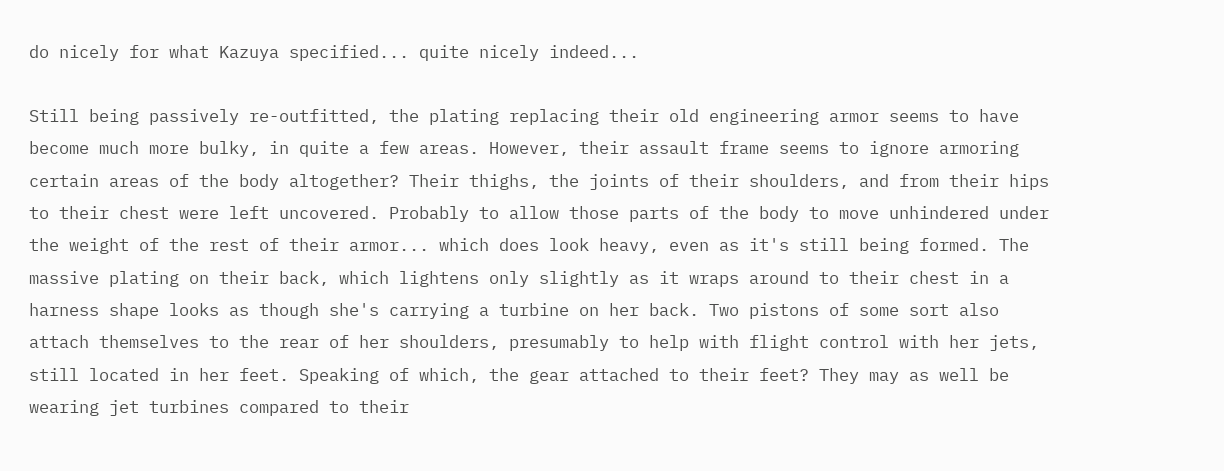do nicely for what Kazuya specified... quite nicely indeed...

Still being passively re-outfitted, the plating replacing their old engineering armor seems to have become much more bulky, in quite a few areas. However, their assault frame seems to ignore armoring certain areas of the body altogether? Their thighs, the joints of their shoulders, and from their hips to their chest were left uncovered. Probably to allow those parts of the body to move unhindered under the weight of the rest of their armor... which does look heavy, even as it's still being formed. The massive plating on their back, which lightens only slightly as it wraps around to their chest in a harness shape looks as though she's carrying a turbine on her back. Two pistons of some sort also attach themselves to the rear of her shoulders, presumably to help with flight control with her jets, still located in her feet. Speaking of which, the gear attached to their feet? They may as well be wearing jet turbines compared to their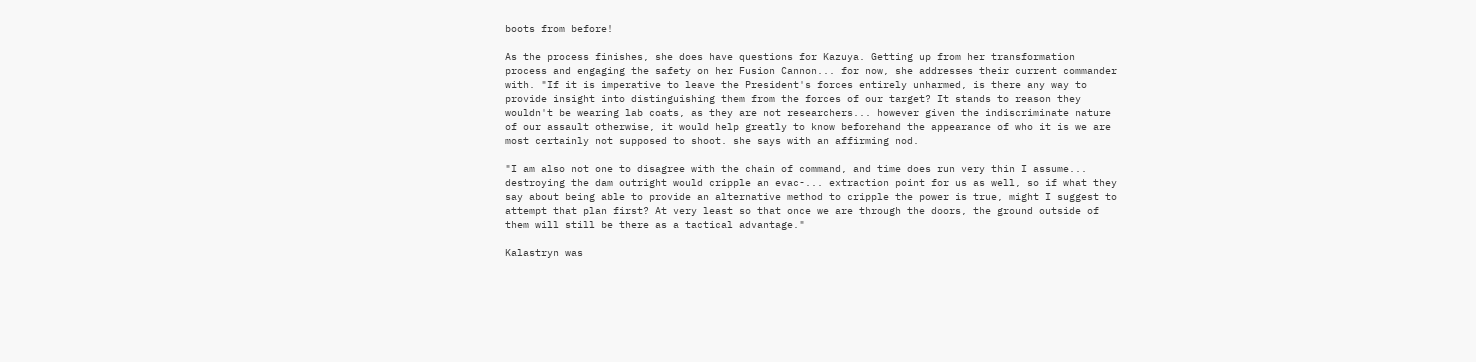boots from before!

As the process finishes, she does have questions for Kazuya. Getting up from her transformation process and engaging the safety on her Fusion Cannon... for now, she addresses their current commander with. "If it is imperative to leave the President's forces entirely unharmed, is there any way to provide insight into distinguishing them from the forces of our target? It stands to reason they wouldn't be wearing lab coats, as they are not researchers... however given the indiscriminate nature of our assault otherwise, it would help greatly to know beforehand the appearance of who it is we are most certainly not supposed to shoot. she says with an affirming nod.

"I am also not one to disagree with the chain of command, and time does run very thin I assume... destroying the dam outright would cripple an evac-... extraction point for us as well, so if what they say about being able to provide an alternative method to cripple the power is true, might I suggest to attempt that plan first? At very least so that once we are through the doors, the ground outside of them will still be there as a tactical advantage."

Kalastryn was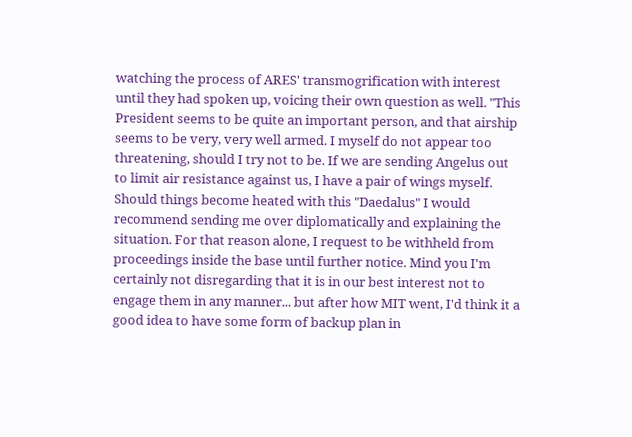watching the process of ARES' transmogrification with interest until they had spoken up, voicing their own question as well. "This President seems to be quite an important person, and that airship seems to be very, very well armed. I myself do not appear too threatening, should I try not to be. If we are sending Angelus out to limit air resistance against us, I have a pair of wings myself. Should things become heated with this "Daedalus" I would recommend sending me over diplomatically and explaining the situation. For that reason alone, I request to be withheld from proceedings inside the base until further notice. Mind you I'm certainly not disregarding that it is in our best interest not to engage them in any manner... but after how MIT went, I'd think it a good idea to have some form of backup plan in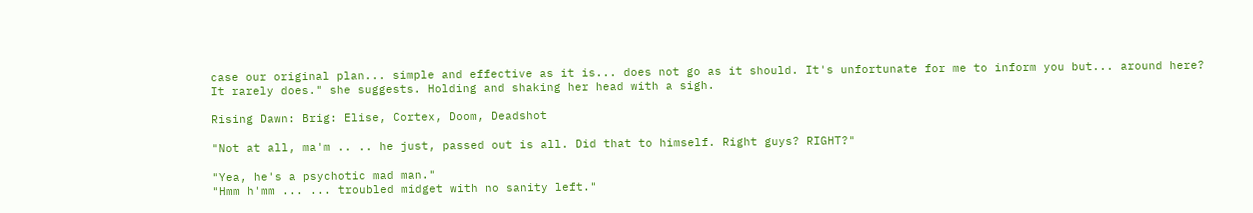case our original plan... simple and effective as it is... does not go as it should. It's unfortunate for me to inform you but... around here? It rarely does." she suggests. Holding and shaking her head with a sigh.

Rising Dawn: Brig: Elise, Cortex, Doom, Deadshot

"Not at all, ma'm .. .. he just, passed out is all. Did that to himself. Right guys? RIGHT?"

"Yea, he's a psychotic mad man."
"Hmm h'mm ... ... troubled midget with no sanity left."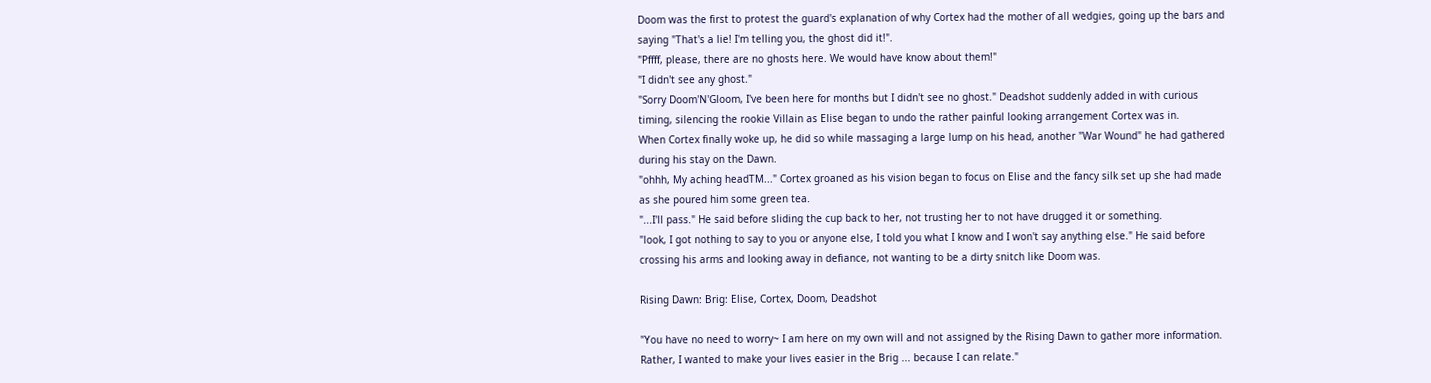Doom was the first to protest the guard's explanation of why Cortex had the mother of all wedgies, going up the bars and saying "That's a lie! I'm telling you, the ghost did it!".
"Pffff, please, there are no ghosts here. We would have know about them!"
"I didn't see any ghost."
"Sorry Doom'N'Gloom, I've been here for months but I didn't see no ghost." Deadshot suddenly added in with curious timing, silencing the rookie Villain as Elise began to undo the rather painful looking arrangement Cortex was in.
When Cortex finally woke up, he did so while massaging a large lump on his head, another "War Wound" he had gathered during his stay on the Dawn.
"ohhh, My aching headTM..." Cortex groaned as his vision began to focus on Elise and the fancy silk set up she had made as she poured him some green tea.
"...I'll pass." He said before sliding the cup back to her, not trusting her to not have drugged it or something.
"look, I got nothing to say to you or anyone else, I told you what I know and I won't say anything else." He said before crossing his arms and looking away in defiance, not wanting to be a dirty snitch like Doom was.

Rising Dawn: Brig: Elise, Cortex, Doom, Deadshot

"You have no need to worry~ I am here on my own will and not assigned by the Rising Dawn to gather more information. Rather, I wanted to make your lives easier in the Brig ... because I can relate."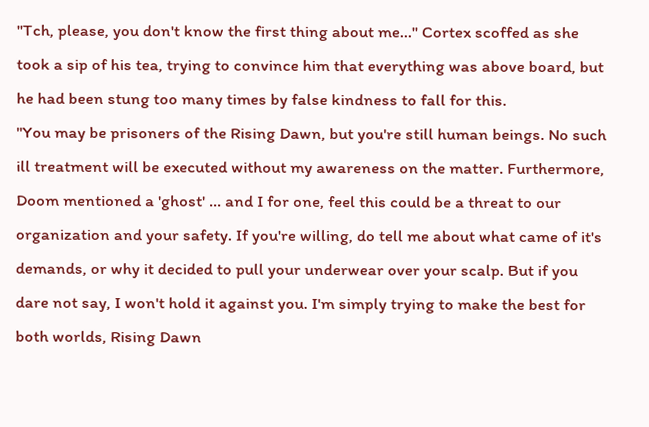"Tch, please, you don't know the first thing about me..." Cortex scoffed as she took a sip of his tea, trying to convince him that everything was above board, but he had been stung too many times by false kindness to fall for this.
"You may be prisoners of the Rising Dawn, but you're still human beings. No such ill treatment will be executed without my awareness on the matter. Furthermore, Doom mentioned a 'ghost' ... and I for one, feel this could be a threat to our organization and your safety. If you're willing, do tell me about what came of it's demands, or why it decided to pull your underwear over your scalp. But if you dare not say, I won't hold it against you. I'm simply trying to make the best for both worlds, Rising Dawn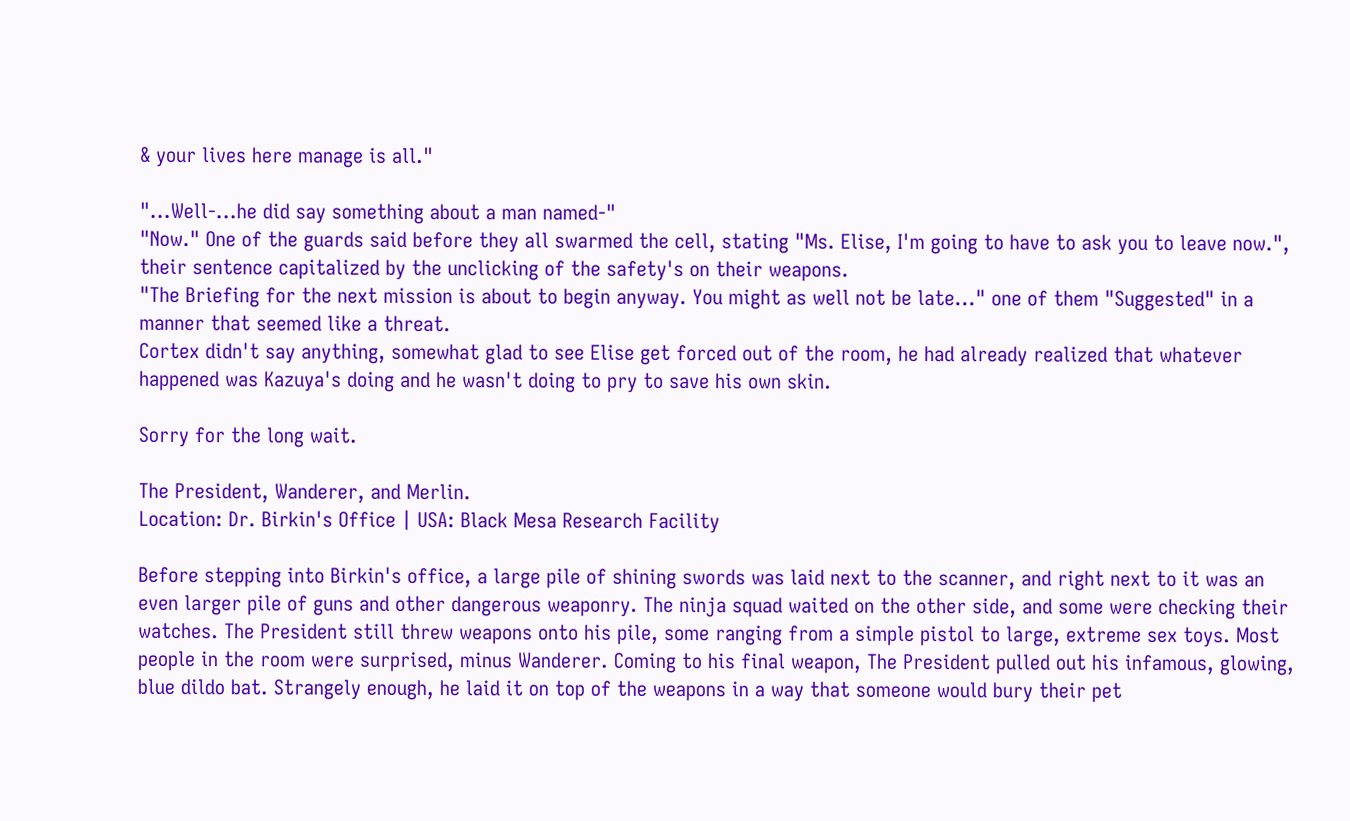& your lives here manage is all."

"...Well-...he did say something about a man named-"
"Now." One of the guards said before they all swarmed the cell, stating "Ms. Elise, I'm going to have to ask you to leave now.", their sentence capitalized by the unclicking of the safety's on their weapons.
"The Briefing for the next mission is about to begin anyway. You might as well not be late..." one of them "Suggested" in a manner that seemed like a threat.
Cortex didn't say anything, somewhat glad to see Elise get forced out of the room, he had already realized that whatever happened was Kazuya's doing and he wasn't doing to pry to save his own skin.

Sorry for the long wait.

The President, Wanderer, and Merlin.
Location: Dr. Birkin's Office | USA: Black Mesa Research Facility

Before stepping into Birkin's office, a large pile of shining swords was laid next to the scanner, and right next to it was an even larger pile of guns and other dangerous weaponry. The ninja squad waited on the other side, and some were checking their watches. The President still threw weapons onto his pile, some ranging from a simple pistol to large, extreme sex toys. Most people in the room were surprised, minus Wanderer. Coming to his final weapon, The President pulled out his infamous, glowing, blue dildo bat. Strangely enough, he laid it on top of the weapons in a way that someone would bury their pet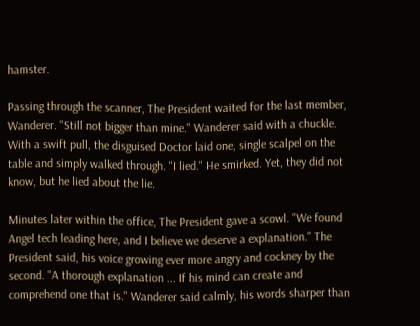hamster.

Passing through the scanner, The President waited for the last member, Wanderer. "Still not bigger than mine." Wanderer said with a chuckle. With a swift pull, the disguised Doctor laid one, single scalpel on the table and simply walked through. "I lied." He smirked. Yet, they did not know, but he lied about the lie.

Minutes later within the office, The President gave a scowl. "We found Angel tech leading here, and I believe we deserve a explanation." The President said, his voice growing ever more angry and cockney by the second. "A thorough explanation ... If his mind can create and comprehend one that is." Wanderer said calmly, his words sharper than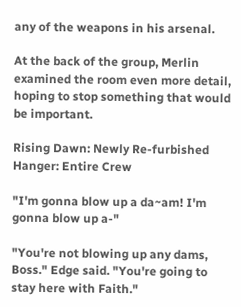any of the weapons in his arsenal.

At the back of the group, Merlin examined the room even more detail, hoping to stop something that would be important.

Rising Dawn: Newly Re-furbished Hanger: Entire Crew

"I'm gonna blow up a da~am! I'm gonna blow up a-"

"You're not blowing up any dams, Boss." Edge said. "You're going to stay here with Faith."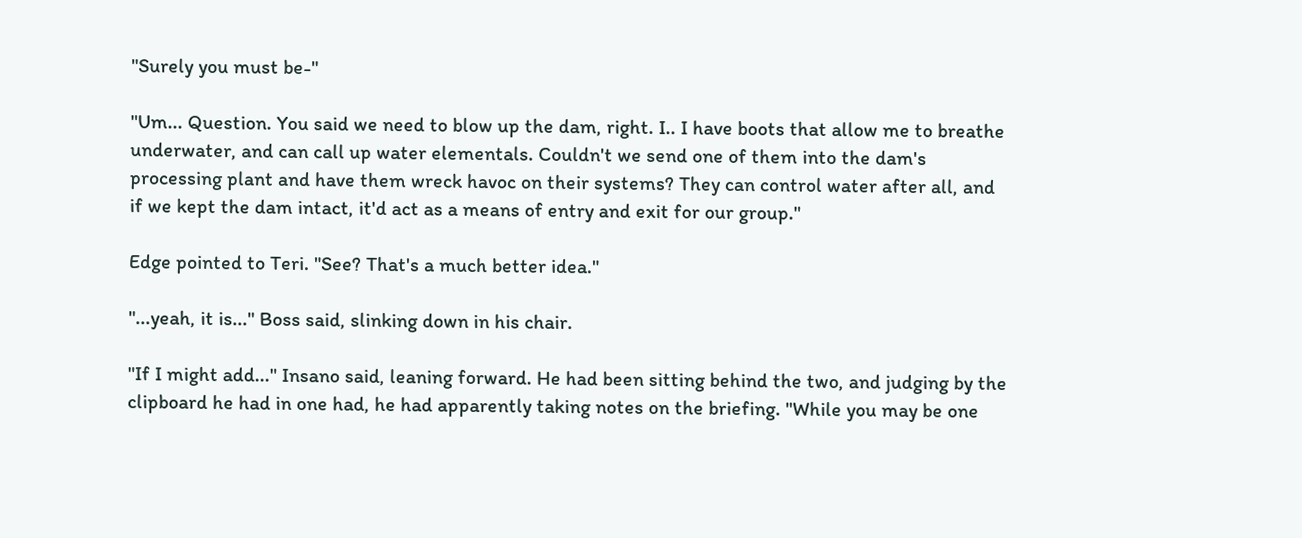"Surely you must be-"

"Um... Question. You said we need to blow up the dam, right. I.. I have boots that allow me to breathe underwater, and can call up water elementals. Couldn't we send one of them into the dam's processing plant and have them wreck havoc on their systems? They can control water after all, and if we kept the dam intact, it'd act as a means of entry and exit for our group."

Edge pointed to Teri. "See? That's a much better idea."

"...yeah, it is..." Boss said, slinking down in his chair.

"If I might add..." Insano said, leaning forward. He had been sitting behind the two, and judging by the clipboard he had in one had, he had apparently taking notes on the briefing. "While you may be one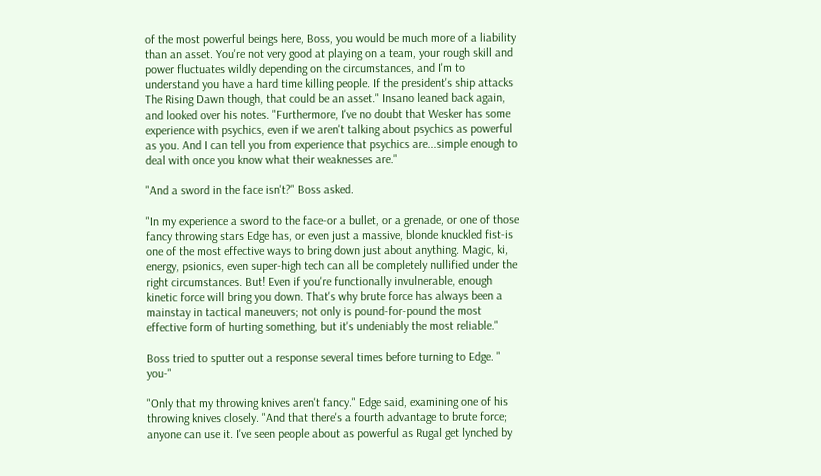of the most powerful beings here, Boss, you would be much more of a liability than an asset. You're not very good at playing on a team, your rough skill and power fluctuates wildly depending on the circumstances, and I'm to understand you have a hard time killing people. If the president's ship attacks The Rising Dawn though, that could be an asset." Insano leaned back again, and looked over his notes. "Furthermore, I've no doubt that Wesker has some experience with psychics, even if we aren't talking about psychics as powerful as you. And I can tell you from experience that psychics are...simple enough to deal with once you know what their weaknesses are."

"And a sword in the face isn't?" Boss asked.

"In my experience a sword to the face-or a bullet, or a grenade, or one of those fancy throwing stars Edge has, or even just a massive, blonde knuckled fist-is one of the most effective ways to bring down just about anything. Magic, ki, energy, psionics, even super-high tech can all be completely nullified under the right circumstances. But! Even if you're functionally invulnerable, enough kinetic force will bring you down. That's why brute force has always been a mainstay in tactical maneuvers; not only is pound-for-pound the most effective form of hurting something, but it's undeniably the most reliable."

Boss tried to sputter out a response several times before turning to Edge. " you-"

"Only that my throwing knives aren't fancy." Edge said, examining one of his throwing knives closely. "And that there's a fourth advantage to brute force; anyone can use it. I've seen people about as powerful as Rugal get lynched by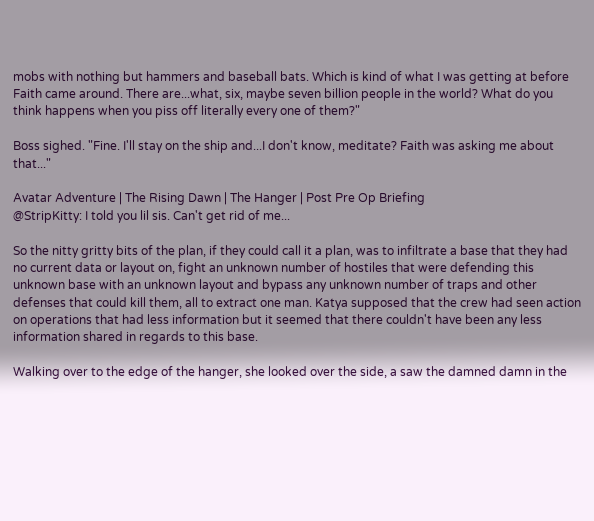mobs with nothing but hammers and baseball bats. Which is kind of what I was getting at before Faith came around. There are...what, six, maybe seven billion people in the world? What do you think happens when you piss off literally every one of them?"

Boss sighed. "Fine. I'll stay on the ship and...I don't know, meditate? Faith was asking me about that..."

Avatar Adventure | The Rising Dawn | The Hanger | Post Pre Op Briefing
@StripKitty: I told you lil sis. Can't get rid of me...

So the nitty gritty bits of the plan, if they could call it a plan, was to infiltrate a base that they had no current data or layout on, fight an unknown number of hostiles that were defending this unknown base with an unknown layout and bypass any unknown number of traps and other defenses that could kill them, all to extract one man. Katya supposed that the crew had seen action on operations that had less information but it seemed that there couldn't have been any less information shared in regards to this base.

Walking over to the edge of the hanger, she looked over the side, a saw the damned damn in the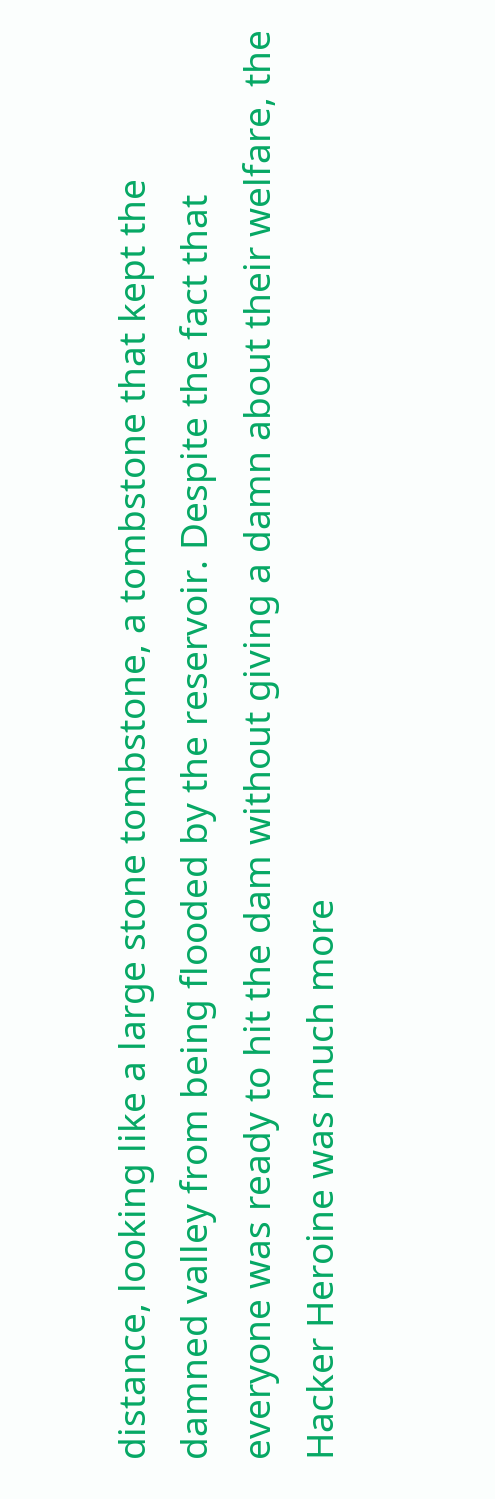distance, looking like a large stone tombstone, a tombstone that kept the damned valley from being flooded by the reservoir. Despite the fact that everyone was ready to hit the dam without giving a damn about their welfare, the Hacker Heroine was much more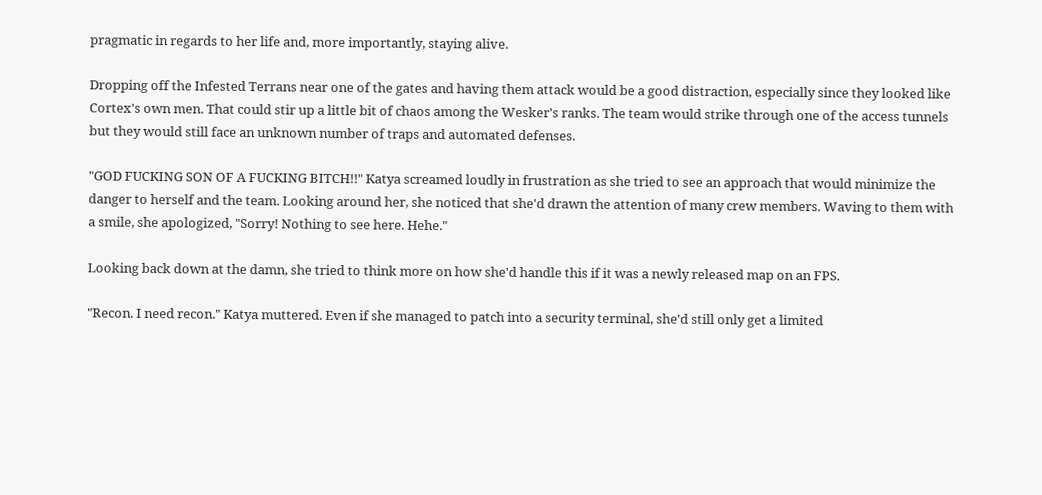pragmatic in regards to her life and, more importantly, staying alive.

Dropping off the Infested Terrans near one of the gates and having them attack would be a good distraction, especially since they looked like Cortex's own men. That could stir up a little bit of chaos among the Wesker's ranks. The team would strike through one of the access tunnels but they would still face an unknown number of traps and automated defenses.

"GOD FUCKING SON OF A FUCKING BITCH!!" Katya screamed loudly in frustration as she tried to see an approach that would minimize the danger to herself and the team. Looking around her, she noticed that she'd drawn the attention of many crew members. Waving to them with a smile, she apologized, "Sorry! Nothing to see here. Hehe."

Looking back down at the damn, she tried to think more on how she'd handle this if it was a newly released map on an FPS.

"Recon. I need recon." Katya muttered. Even if she managed to patch into a security terminal, she'd still only get a limited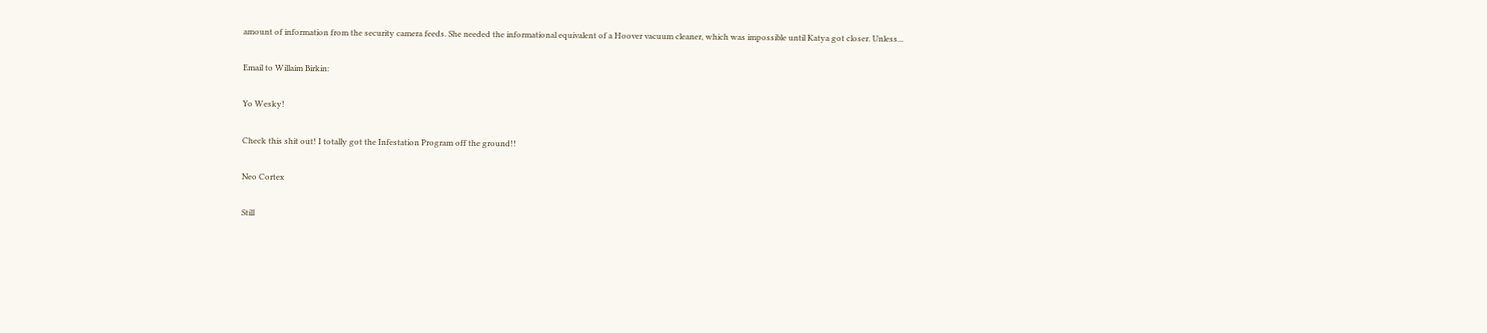amount of information from the security camera feeds. She needed the informational equivalent of a Hoover vacuum cleaner, which was impossible until Katya got closer. Unless...

Email to Willaim Birkin:

Yo Wesky!

Check this shit out! I totally got the Infestation Program off the ground!!

Neo Cortex

Still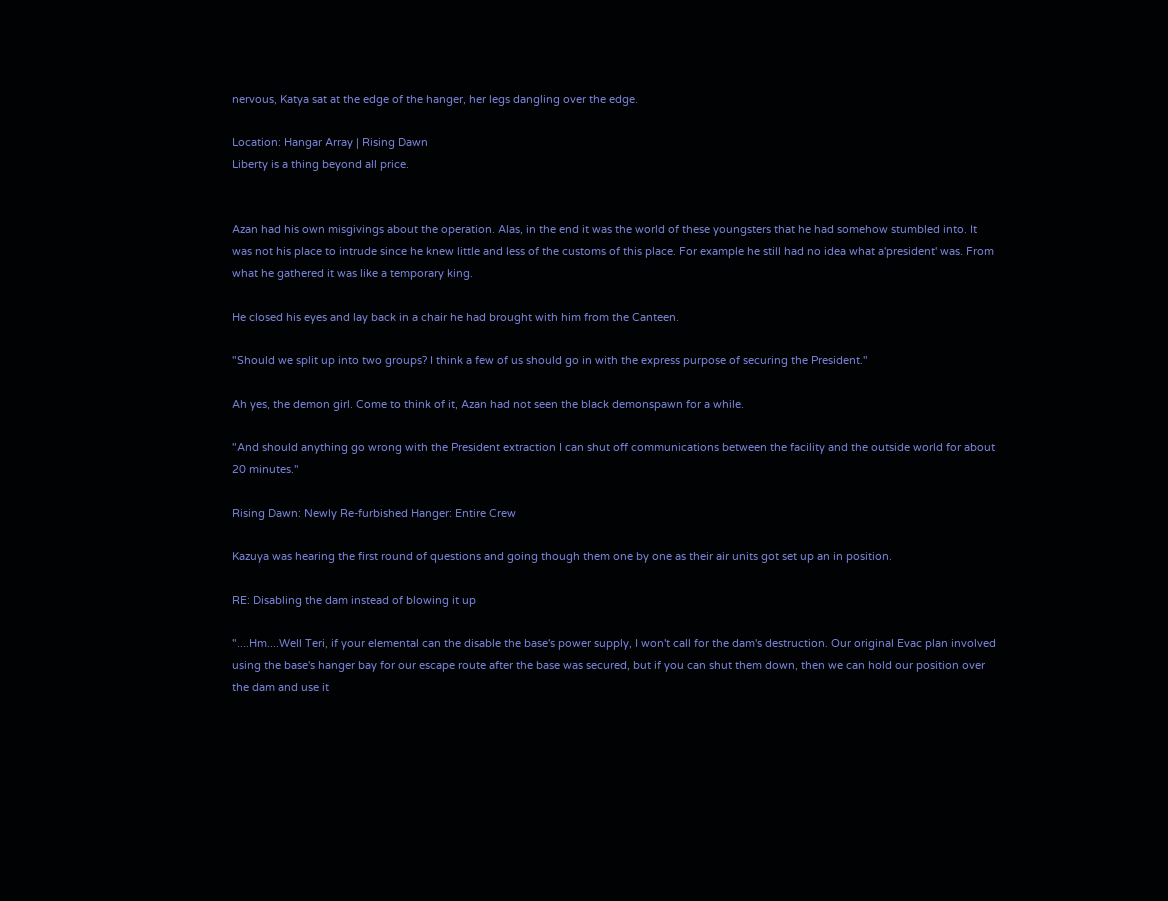nervous, Katya sat at the edge of the hanger, her legs dangling over the edge.

Location: Hangar Array | Rising Dawn
Liberty is a thing beyond all price.


Azan had his own misgivings about the operation. Alas, in the end it was the world of these youngsters that he had somehow stumbled into. It was not his place to intrude since he knew little and less of the customs of this place. For example he still had no idea what a'president' was. From what he gathered it was like a temporary king.

He closed his eyes and lay back in a chair he had brought with him from the Canteen.

"Should we split up into two groups? I think a few of us should go in with the express purpose of securing the President."

Ah yes, the demon girl. Come to think of it, Azan had not seen the black demonspawn for a while.

"And should anything go wrong with the President extraction I can shut off communications between the facility and the outside world for about 20 minutes."

Rising Dawn: Newly Re-furbished Hanger: Entire Crew

Kazuya was hearing the first round of questions and going though them one by one as their air units got set up an in position.

RE: Disabling the dam instead of blowing it up

"....Hm....Well Teri, if your elemental can the disable the base's power supply, I won't call for the dam's destruction. Our original Evac plan involved using the base's hanger bay for our escape route after the base was secured, but if you can shut them down, then we can hold our position over the dam and use it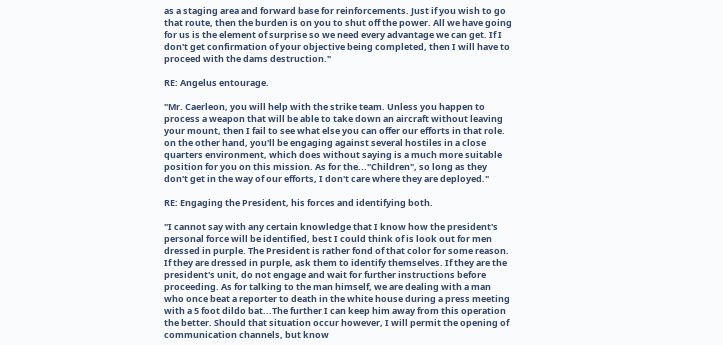as a staging area and forward base for reinforcements. Just if you wish to go that route, then the burden is on you to shut off the power. All we have going for us is the element of surprise so we need every advantage we can get. If I don't get confirmation of your objective being completed, then I will have to proceed with the dams destruction."

RE: Angelus entourage.

"Mr. Caerleon, you will help with the strike team. Unless you happen to process a weapon that will be able to take down an aircraft without leaving your mount, then I fail to see what else you can offer our efforts in that role. on the other hand, you'll be engaging against several hostiles in a close quarters environment, which does without saying is a much more suitable position for you on this mission. As for the..."Children", so long as they don't get in the way of our efforts, I don't care where they are deployed."

RE: Engaging the President, his forces and identifying both.

"I cannot say with any certain knowledge that I know how the president's personal force will be identified, best I could think of is look out for men dressed in purple. The President is rather fond of that color for some reason. If they are dressed in purple, ask them to identify themselves. If they are the president's unit, do not engage and wait for further instructions before proceeding. As for talking to the man himself, we are dealing with a man who once beat a reporter to death in the white house during a press meeting with a 5 foot dildo bat...The further I can keep him away from this operation the better. Should that situation occur however, I will permit the opening of communication channels, but know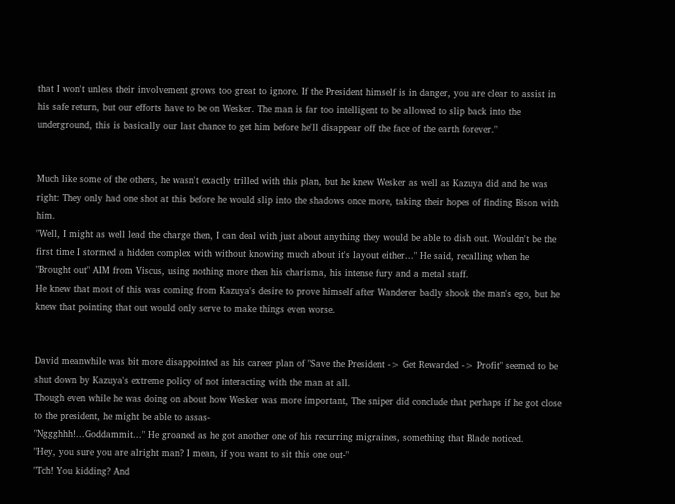that I won't unless their involvement grows too great to ignore. If the President himself is in danger, you are clear to assist in his safe return, but our efforts have to be on Wesker. The man is far too intelligent to be allowed to slip back into the underground, this is basically our last chance to get him before he'll disappear off the face of the earth forever."


Much like some of the others, he wasn't exactly trilled with this plan, but he knew Wesker as well as Kazuya did and he was right: They only had one shot at this before he would slip into the shadows once more, taking their hopes of finding Bison with him.
"Well, I might as well lead the charge then, I can deal with just about anything they would be able to dish out. Wouldn't be the first time I stormed a hidden complex with without knowing much about it's layout either..." He said, recalling when he "Brought out" AIM from Viscus, using nothing more then his charisma, his intense fury and a metal staff.
He knew that most of this was coming from Kazuya's desire to prove himself after Wanderer badly shook the man's ego, but he knew that pointing that out would only serve to make things even worse.


David meanwhile was bit more disappointed as his career plan of "Save the President -> Get Rewarded -> Profit" seemed to be shut down by Kazuya's extreme policy of not interacting with the man at all.
Though even while he was doing on about how Wesker was more important, The sniper did conclude that perhaps if he got close to the president, he might be able to assas-
"Nggghhh!...Goddammit..." He groaned as he got another one of his recurring migraines, something that Blade noticed.
"Hey, you sure you are alright man? I mean, if you want to sit this one out-"
"Tch! You kidding? And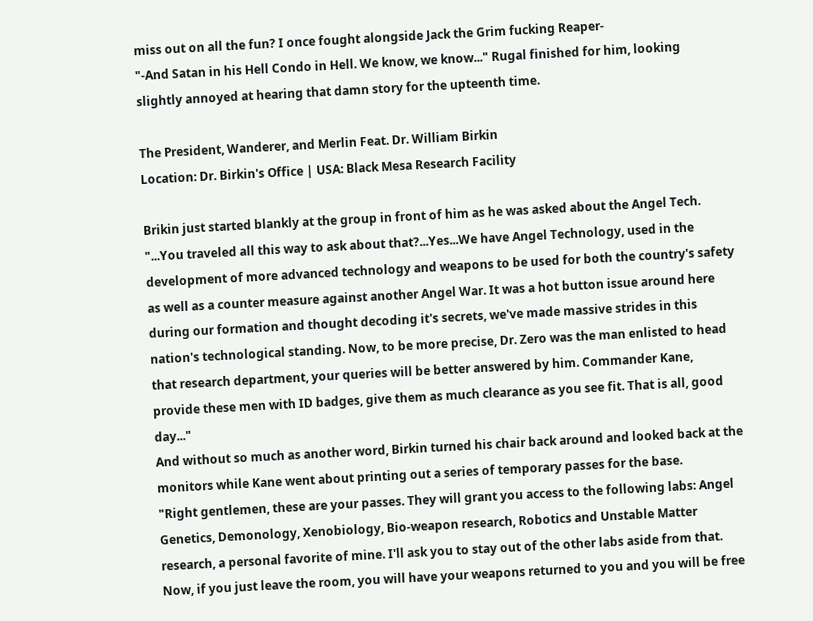miss out on all the fun? I once fought alongside Jack the Grim fucking Reaper-
"-And Satan in his Hell Condo in Hell. We know, we know..." Rugal finished for him, looking slightly annoyed at hearing that damn story for the upteenth time.

The President, Wanderer, and Merlin Feat. Dr. William Birkin
Location: Dr. Birkin's Office | USA: Black Mesa Research Facility

Brikin just started blankly at the group in front of him as he was asked about the Angel Tech.
"...You traveled all this way to ask about that?...Yes...We have Angel Technology, used in the development of more advanced technology and weapons to be used for both the country's safety as well as a counter measure against another Angel War. It was a hot button issue around here during our formation and thought decoding it's secrets, we've made massive strides in this nation's technological standing. Now, to be more precise, Dr. Zero was the man enlisted to head that research department, your queries will be better answered by him. Commander Kane, provide these men with ID badges, give them as much clearance as you see fit. That is all, good day..."
And without so much as another word, Birkin turned his chair back around and looked back at the monitors while Kane went about printing out a series of temporary passes for the base.
"Right gentlemen, these are your passes. They will grant you access to the following labs: Angel Genetics, Demonology, Xenobiology, Bio-weapon research, Robotics and Unstable Matter research, a personal favorite of mine. I'll ask you to stay out of the other labs aside from that. Now, if you just leave the room, you will have your weapons returned to you and you will be free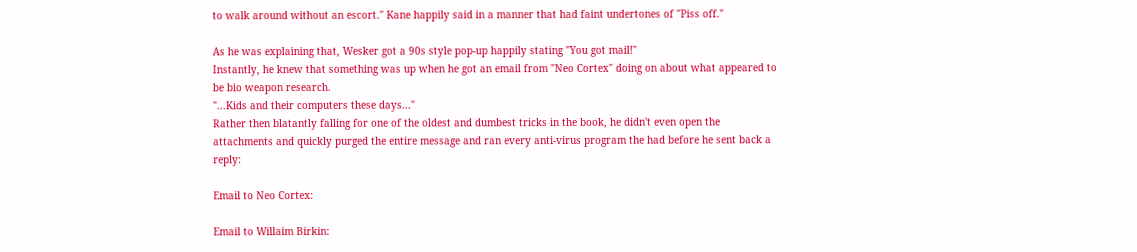to walk around without an escort." Kane happily said in a manner that had faint undertones of "Piss off."

As he was explaining that, Wesker got a 90s style pop-up happily stating "You got mail!"
Instantly, he knew that something was up when he got an email from "Neo Cortex" doing on about what appeared to be bio weapon research.
"...Kids and their computers these days..."
Rather then blatantly falling for one of the oldest and dumbest tricks in the book, he didn't even open the attachments and quickly purged the entire message and ran every anti-virus program the had before he sent back a reply:

Email to Neo Cortex:

Email to Willaim Birkin: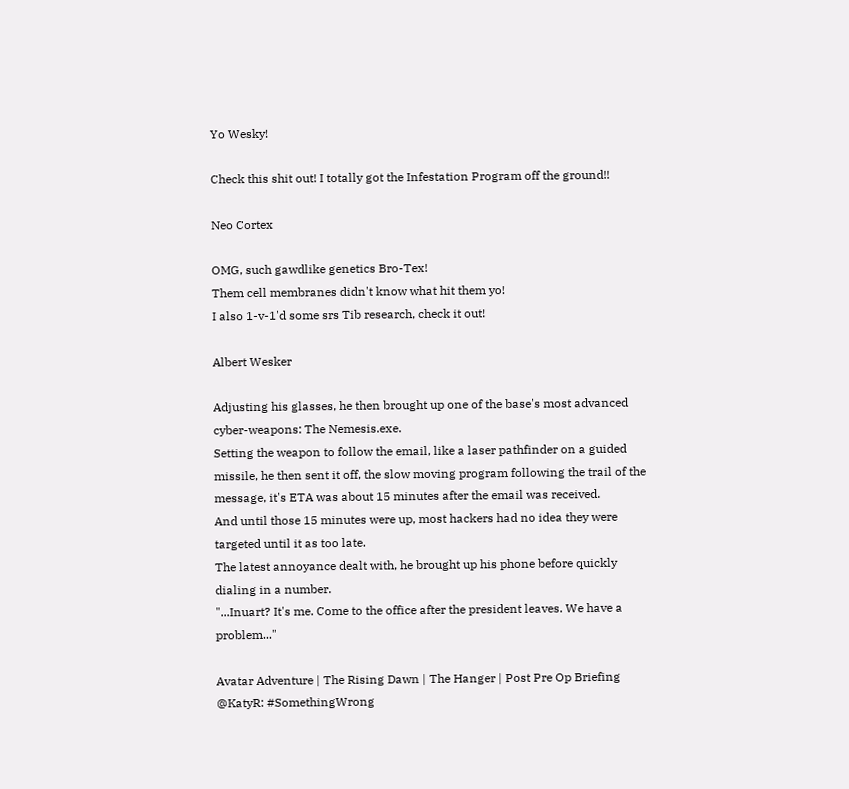Yo Wesky!

Check this shit out! I totally got the Infestation Program off the ground!!

Neo Cortex

OMG, such gawdlike genetics Bro-Tex!
Them cell membranes didn't know what hit them yo!
I also 1-v-1'd some srs Tib research, check it out!

Albert Wesker

Adjusting his glasses, he then brought up one of the base's most advanced cyber-weapons: The Nemesis.exe.
Setting the weapon to follow the email, like a laser pathfinder on a guided missile, he then sent it off, the slow moving program following the trail of the message, it's ETA was about 15 minutes after the email was received.
And until those 15 minutes were up, most hackers had no idea they were targeted until it as too late.
The latest annoyance dealt with, he brought up his phone before quickly dialing in a number.
"...Inuart? It's me. Come to the office after the president leaves. We have a problem..."

Avatar Adventure | The Rising Dawn | The Hanger | Post Pre Op Briefing
@KatyR: #SomethingWrong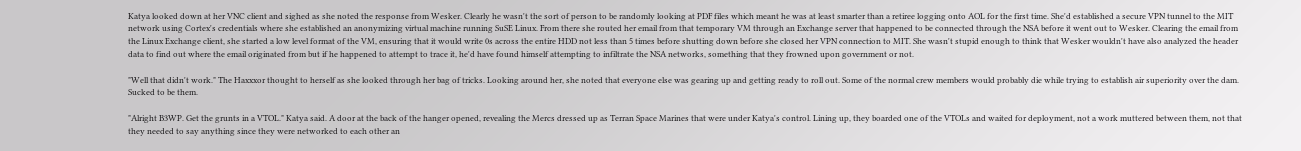Katya looked down at her VNC client and sighed as she noted the response from Wesker. Clearly he wasn't the sort of person to be randomly looking at PDF files which meant he was at least smarter than a retiree logging onto AOL for the first time. She'd established a secure VPN tunnel to the MIT network using Cortex's credentials where she established an anonymizing virtual machine running SuSE Linux. From there she routed her email from that temporary VM through an Exchange server that happened to be connected through the NSA before it went out to Wesker. Clearing the email from the Linux Exchange client, she started a low level format of the VM, ensuring that it would write 0s across the entire HDD not less than 5 times before shutting down before she closed her VPN connection to MIT. She wasn't stupid enough to think that Wesker wouldn't have also analyzed the header data to find out where the email originated from but if he happened to attempt to trace it, he'd have found himself attempting to infiltrate the NSA networks, something that they frowned upon government or not.

"Well that didn't work." The Haxxxor thought to herself as she looked through her bag of tricks. Looking around her, she noted that everyone else was gearing up and getting ready to roll out. Some of the normal crew members would probably die while trying to establish air superiority over the dam. Sucked to be them.

"Alright B3WP. Get the grunts in a VTOL." Katya said. A door at the back of the hanger opened, revealing the Mercs dressed up as Terran Space Marines that were under Katya's control. Lining up, they boarded one of the VTOLs and waited for deployment, not a work muttered between them, not that they needed to say anything since they were networked to each other an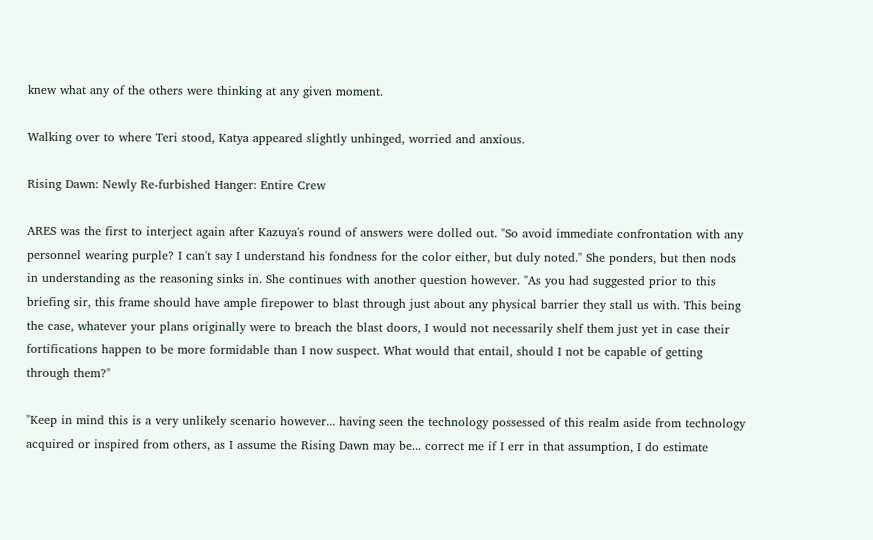knew what any of the others were thinking at any given moment.

Walking over to where Teri stood, Katya appeared slightly unhinged, worried and anxious.

Rising Dawn: Newly Re-furbished Hanger: Entire Crew

ARES was the first to interject again after Kazuya's round of answers were dolled out. "So avoid immediate confrontation with any personnel wearing purple? I can't say I understand his fondness for the color either, but duly noted." She ponders, but then nods in understanding as the reasoning sinks in. She continues with another question however. "As you had suggested prior to this briefing sir, this frame should have ample firepower to blast through just about any physical barrier they stall us with. This being the case, whatever your plans originally were to breach the blast doors, I would not necessarily shelf them just yet in case their fortifications happen to be more formidable than I now suspect. What would that entail, should I not be capable of getting through them?"

"Keep in mind this is a very unlikely scenario however... having seen the technology possessed of this realm aside from technology acquired or inspired from others, as I assume the Rising Dawn may be... correct me if I err in that assumption, I do estimate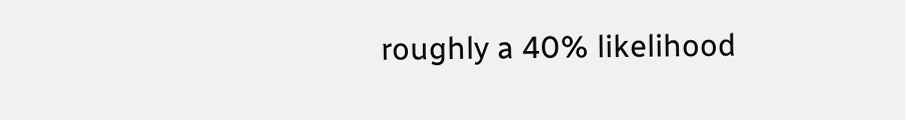roughly a 40% likelihood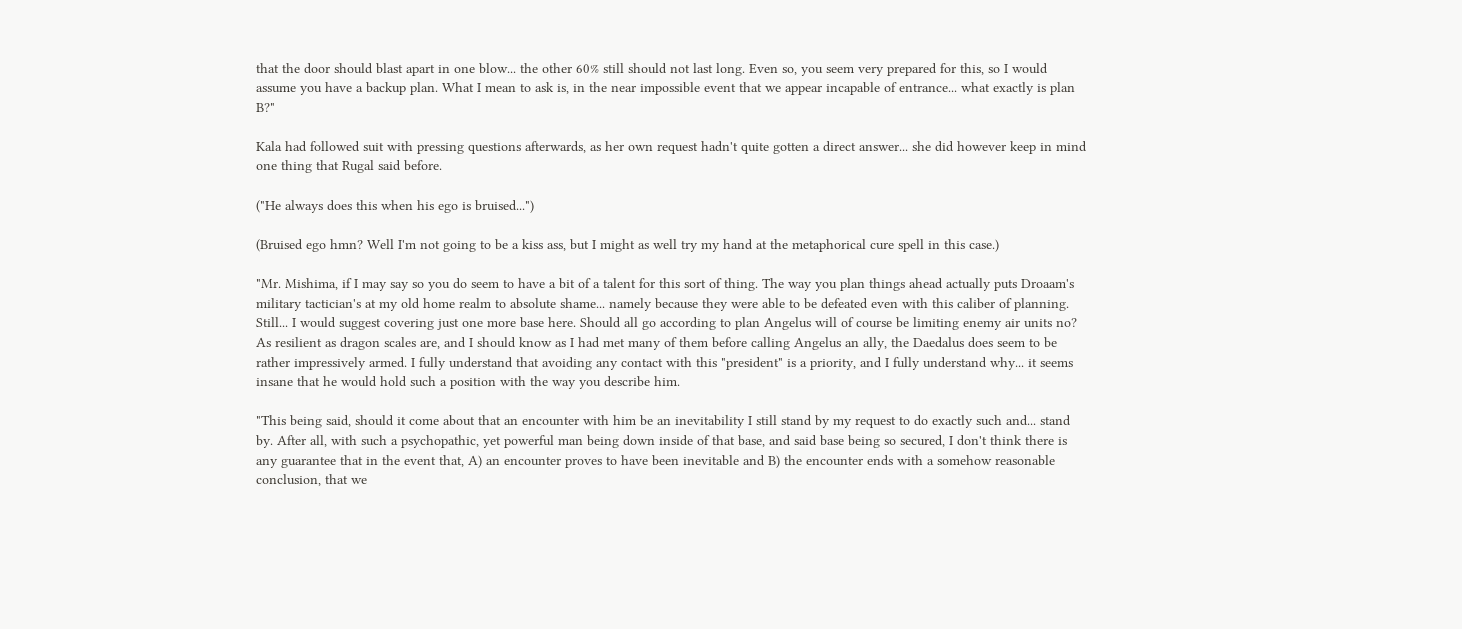that the door should blast apart in one blow... the other 60% still should not last long. Even so, you seem very prepared for this, so I would assume you have a backup plan. What I mean to ask is, in the near impossible event that we appear incapable of entrance... what exactly is plan B?"

Kala had followed suit with pressing questions afterwards, as her own request hadn't quite gotten a direct answer... she did however keep in mind one thing that Rugal said before.

("He always does this when his ego is bruised...")

(Bruised ego hmn? Well I'm not going to be a kiss ass, but I might as well try my hand at the metaphorical cure spell in this case.)

"Mr. Mishima, if I may say so you do seem to have a bit of a talent for this sort of thing. The way you plan things ahead actually puts Droaam's military tactician's at my old home realm to absolute shame... namely because they were able to be defeated even with this caliber of planning. Still... I would suggest covering just one more base here. Should all go according to plan Angelus will of course be limiting enemy air units no? As resilient as dragon scales are, and I should know as I had met many of them before calling Angelus an ally, the Daedalus does seem to be rather impressively armed. I fully understand that avoiding any contact with this "president" is a priority, and I fully understand why... it seems insane that he would hold such a position with the way you describe him.

"This being said, should it come about that an encounter with him be an inevitability I still stand by my request to do exactly such and... stand by. After all, with such a psychopathic, yet powerful man being down inside of that base, and said base being so secured, I don't think there is any guarantee that in the event that, A) an encounter proves to have been inevitable and B) the encounter ends with a somehow reasonable conclusion, that we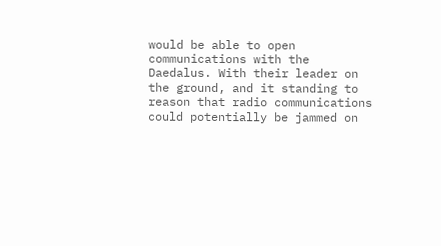would be able to open communications with the Daedalus. With their leader on the ground, and it standing to reason that radio communications could potentially be jammed on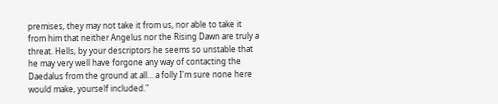premises, they may not take it from us, nor able to take it from him that neither Angelus nor the Rising Dawn are truly a threat. Hells, by your descriptors he seems so unstable that he may very well have forgone any way of contacting the Daedalus from the ground at all... a folly I'm sure none here would make, yourself included."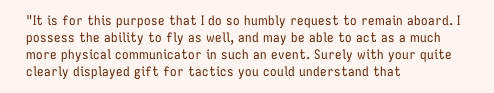"It is for this purpose that I do so humbly request to remain aboard. I possess the ability to fly as well, and may be able to act as a much more physical communicator in such an event. Surely with your quite clearly displayed gift for tactics you could understand that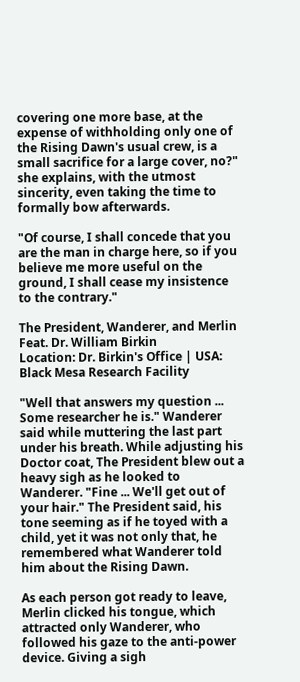covering one more base, at the expense of withholding only one of the Rising Dawn's usual crew, is a small sacrifice for a large cover, no?" she explains, with the utmost sincerity, even taking the time to formally bow afterwards.

"Of course, I shall concede that you are the man in charge here, so if you believe me more useful on the ground, I shall cease my insistence to the contrary."

The President, Wanderer, and Merlin Feat. Dr. William Birkin
Location: Dr. Birkin's Office | USA: Black Mesa Research Facility

"Well that answers my question ... Some researcher he is." Wanderer said while muttering the last part under his breath. While adjusting his Doctor coat, The President blew out a heavy sigh as he looked to Wanderer. "Fine ... We'll get out of your hair." The President said, his tone seeming as if he toyed with a child, yet it was not only that, he remembered what Wanderer told him about the Rising Dawn.

As each person got ready to leave, Merlin clicked his tongue, which attracted only Wanderer, who followed his gaze to the anti-power device. Giving a sigh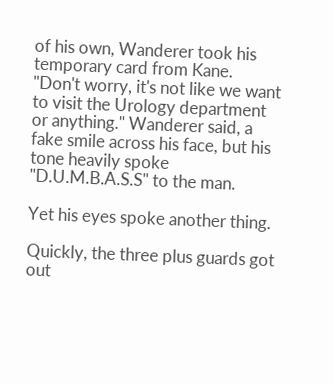of his own, Wanderer took his temporary card from Kane. "Don't worry, it's not like we want to visit the Urology department or anything." Wanderer said, a fake smile across his face, but his tone heavily spoke "D.U.M.B.A.S.S" to the man.

Yet his eyes spoke another thing.

Quickly, the three plus guards got out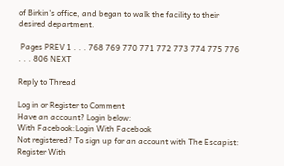of Birkin's office, and began to walk the facility to their desired department.

 Pages PREV 1 . . . 768 769 770 771 772 773 774 775 776 . . . 806 NEXT

Reply to Thread

Log in or Register to Comment
Have an account? Login below:
With Facebook:Login With Facebook
Not registered? To sign up for an account with The Escapist:
Register With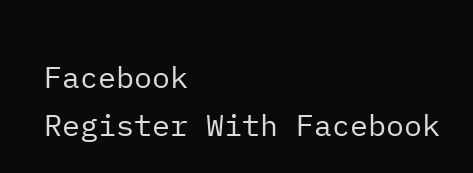Facebook
Register With Facebook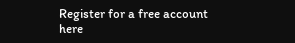Register for a free account here